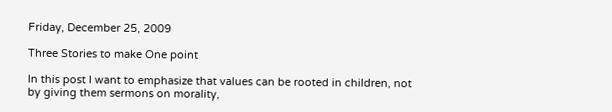Friday, December 25, 2009

Three Stories to make One point

In this post I want to emphasize that values can be rooted in children, not by giving them sermons on morality,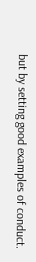but by setting good examples of conduct.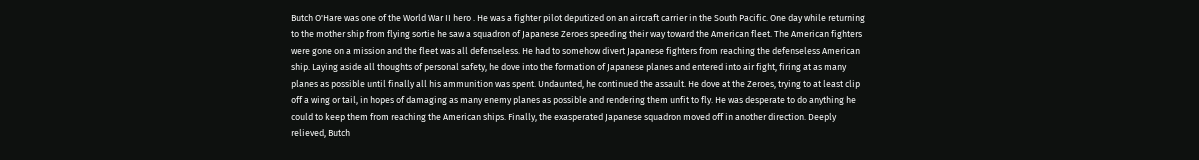Butch O'Hare was one of the World War II hero . He was a fighter pilot deputized on an aircraft carrier in the South Pacific. One day while returning to the mother ship from flying sortie he saw a squadron of Japanese Zeroes speeding their way toward the American fleet. The American fighters were gone on a mission and the fleet was all defenseless. He had to somehow divert Japanese fighters from reaching the defenseless American ship. Laying aside all thoughts of personal safety, he dove into the formation of Japanese planes and entered into air fight, firing at as many planes as possible until finally all his ammunition was spent. Undaunted, he continued the assault. He dove at the Zeroes, trying to at least clip off a wing or tail, in hopes of damaging as many enemy planes as possible and rendering them unfit to fly. He was desperate to do anything he could to keep them from reaching the American ships. Finally, the exasperated Japanese squadron moved off in another direction. Deeply relieved, Butch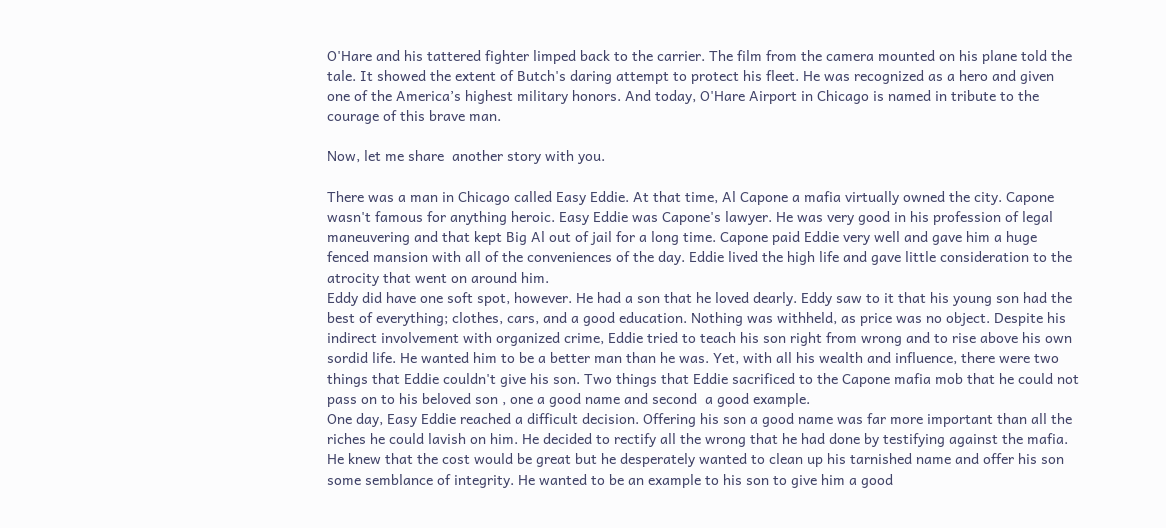O'Hare and his tattered fighter limped back to the carrier. The film from the camera mounted on his plane told the tale. It showed the extent of Butch's daring attempt to protect his fleet. He was recognized as a hero and given one of the America’s highest military honors. And today, O'Hare Airport in Chicago is named in tribute to the courage of this brave man.

Now, let me share  another story with you.

There was a man in Chicago called Easy Eddie. At that time, Al Capone a mafia virtually owned the city. Capone wasn't famous for anything heroic. Easy Eddie was Capone's lawyer. He was very good in his profession of legal maneuvering and that kept Big Al out of jail for a long time. Capone paid Eddie very well and gave him a huge fenced mansion with all of the conveniences of the day. Eddie lived the high life and gave little consideration to the atrocity that went on around him.
Eddy did have one soft spot, however. He had a son that he loved dearly. Eddy saw to it that his young son had the best of everything; clothes, cars, and a good education. Nothing was withheld, as price was no object. Despite his indirect involvement with organized crime, Eddie tried to teach his son right from wrong and to rise above his own sordid life. He wanted him to be a better man than he was. Yet, with all his wealth and influence, there were two things that Eddie couldn't give his son. Two things that Eddie sacrificed to the Capone mafia mob that he could not pass on to his beloved son , one a good name and second  a good example.
One day, Easy Eddie reached a difficult decision. Offering his son a good name was far more important than all the riches he could lavish on him. He decided to rectify all the wrong that he had done by testifying against the mafia. He knew that the cost would be great but he desperately wanted to clean up his tarnished name and offer his son some semblance of integrity. He wanted to be an example to his son to give him a good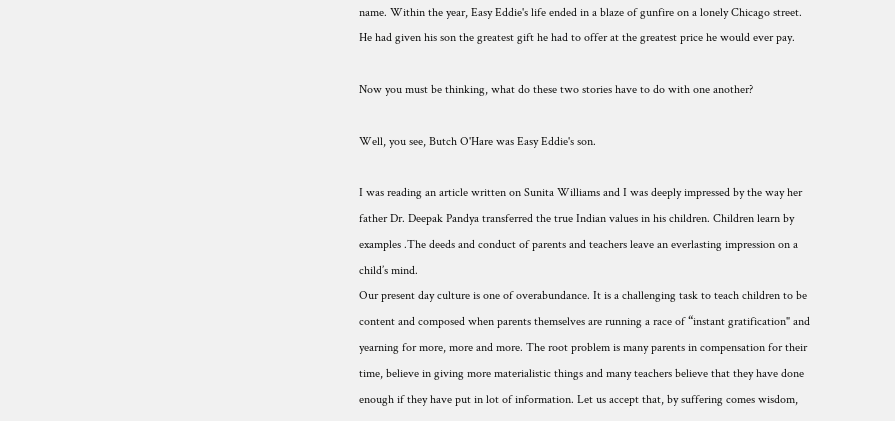name. Within the year, Easy Eddie's life ended in a blaze of gunfire on a lonely Chicago street. He had given his son the greatest gift he had to offer at the greatest price he would ever pay.

Now you must be thinking, what do these two stories have to do with one another?

Well, you see, Butch O'Hare was Easy Eddie's son.

I was reading an article written on Sunita Williams and I was deeply impressed by the way her father Dr. Deepak Pandya transferred the true Indian values in his children. Children learn by examples .The deeds and conduct of parents and teachers leave an everlasting impression on a child’s mind.
Our present day culture is one of overabundance. It is a challenging task to teach children to be content and composed when parents themselves are running a race of “instant gratification" and yearning for more, more and more. The root problem is many parents in compensation for their time, believe in giving more materialistic things and many teachers believe that they have done enough if they have put in lot of information. Let us accept that, by suffering comes wisdom,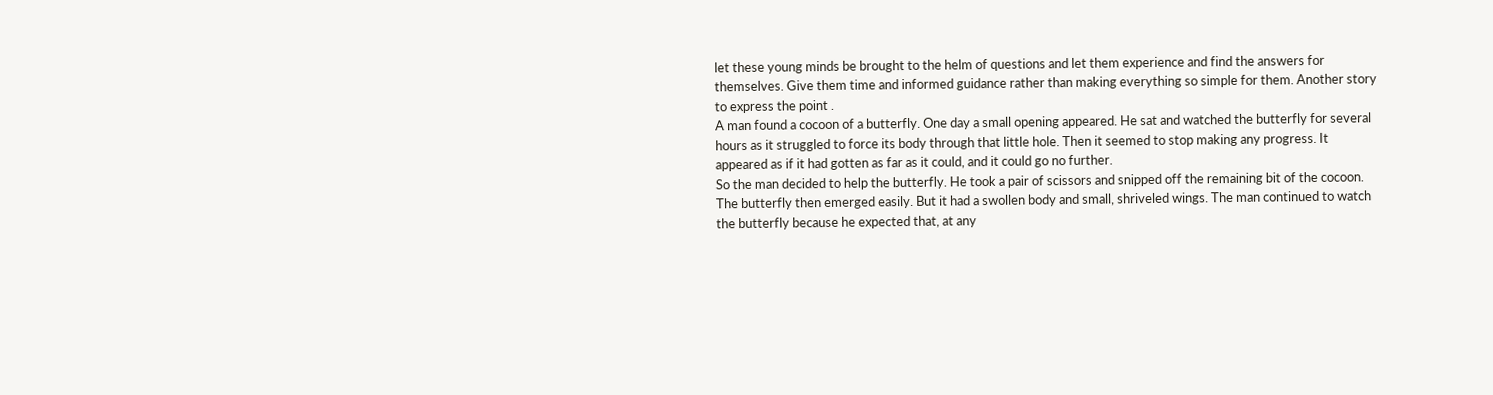let these young minds be brought to the helm of questions and let them experience and find the answers for themselves. Give them time and informed guidance rather than making everything so simple for them. Another story to express the point .
A man found a cocoon of a butterfly. One day a small opening appeared. He sat and watched the butterfly for several hours as it struggled to force its body through that little hole. Then it seemed to stop making any progress. It appeared as if it had gotten as far as it could, and it could go no further.
So the man decided to help the butterfly. He took a pair of scissors and snipped off the remaining bit of the cocoon. The butterfly then emerged easily. But it had a swollen body and small, shriveled wings. The man continued to watch the butterfly because he expected that, at any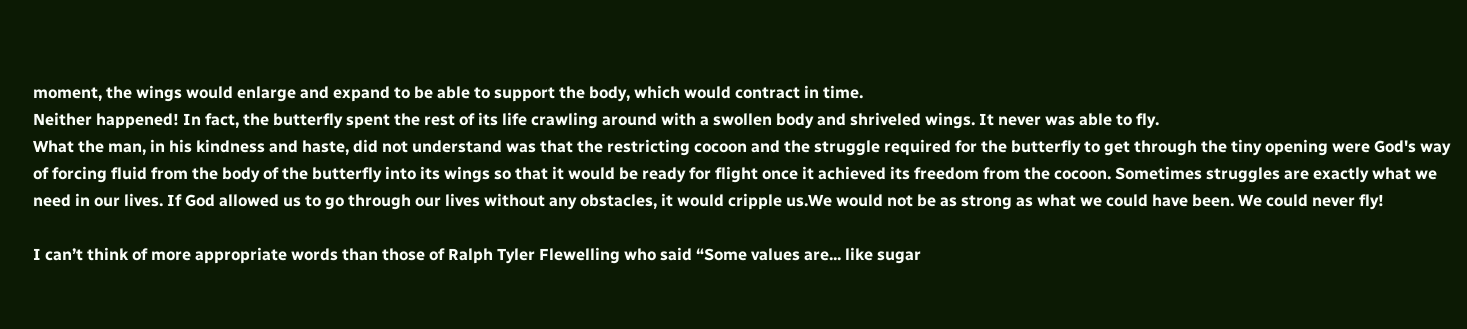moment, the wings would enlarge and expand to be able to support the body, which would contract in time.
Neither happened! In fact, the butterfly spent the rest of its life crawling around with a swollen body and shriveled wings. It never was able to fly.
What the man, in his kindness and haste, did not understand was that the restricting cocoon and the struggle required for the butterfly to get through the tiny opening were God's way of forcing fluid from the body of the butterfly into its wings so that it would be ready for flight once it achieved its freedom from the cocoon. Sometimes struggles are exactly what we need in our lives. If God allowed us to go through our lives without any obstacles, it would cripple us.We would not be as strong as what we could have been. We could never fly!

I can’t think of more appropriate words than those of Ralph Tyler Flewelling who said “Some values are... like sugar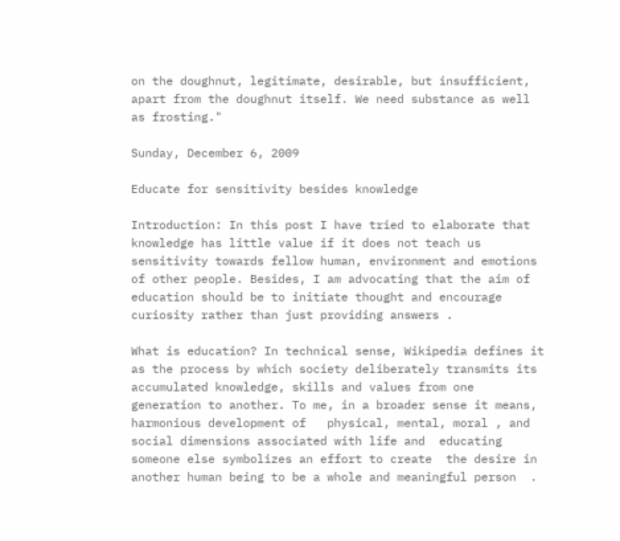on the doughnut, legitimate, desirable, but insufficient, apart from the doughnut itself. We need substance as well as frosting."

Sunday, December 6, 2009

Educate for sensitivity besides knowledge

Introduction: In this post I have tried to elaborate that knowledge has little value if it does not teach us sensitivity towards fellow human, environment and emotions of other people. Besides, I am advocating that the aim of education should be to initiate thought and encourage curiosity rather than just providing answers .

What is education? In technical sense, Wikipedia defines it as the process by which society deliberately transmits its accumulated knowledge, skills and values from one generation to another. To me, in a broader sense it means, harmonious development of   physical, mental, moral , and social dimensions associated with life and  educating someone else symbolizes an effort to create  the desire in another human being to be a whole and meaningful person  .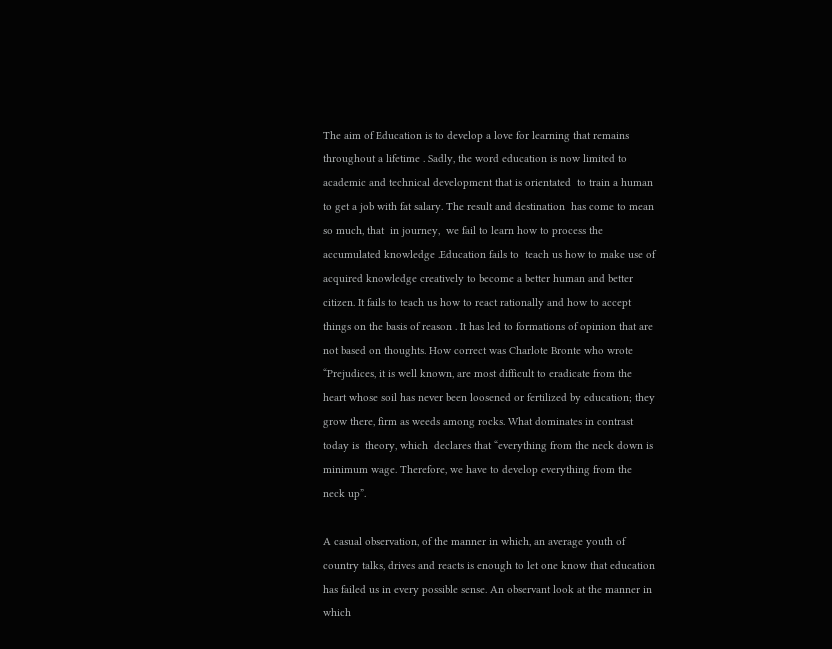The aim of Education is to develop a love for learning that remains throughout a lifetime . Sadly, the word education is now limited to academic and technical development that is orientated  to train a human to get a job with fat salary. The result and destination  has come to mean so much, that  in journey,  we fail to learn how to process the accumulated knowledge .Education fails to  teach us how to make use of acquired knowledge creatively to become a better human and better citizen. It fails to teach us how to react rationally and how to accept things on the basis of reason . It has led to formations of opinion that are not based on thoughts. How correct was Charlote Bronte who wrote “Prejudices, it is well known, are most difficult to eradicate from the heart whose soil has never been loosened or fertilized by education; they grow there, firm as weeds among rocks. What dominates in contrast today is  theory, which  declares that “everything from the neck down is minimum wage. Therefore, we have to develop everything from the neck up”.

A casual observation, of the manner in which, an average youth of country talks, drives and reacts is enough to let one know that education has failed us in every possible sense. An observant look at the manner in which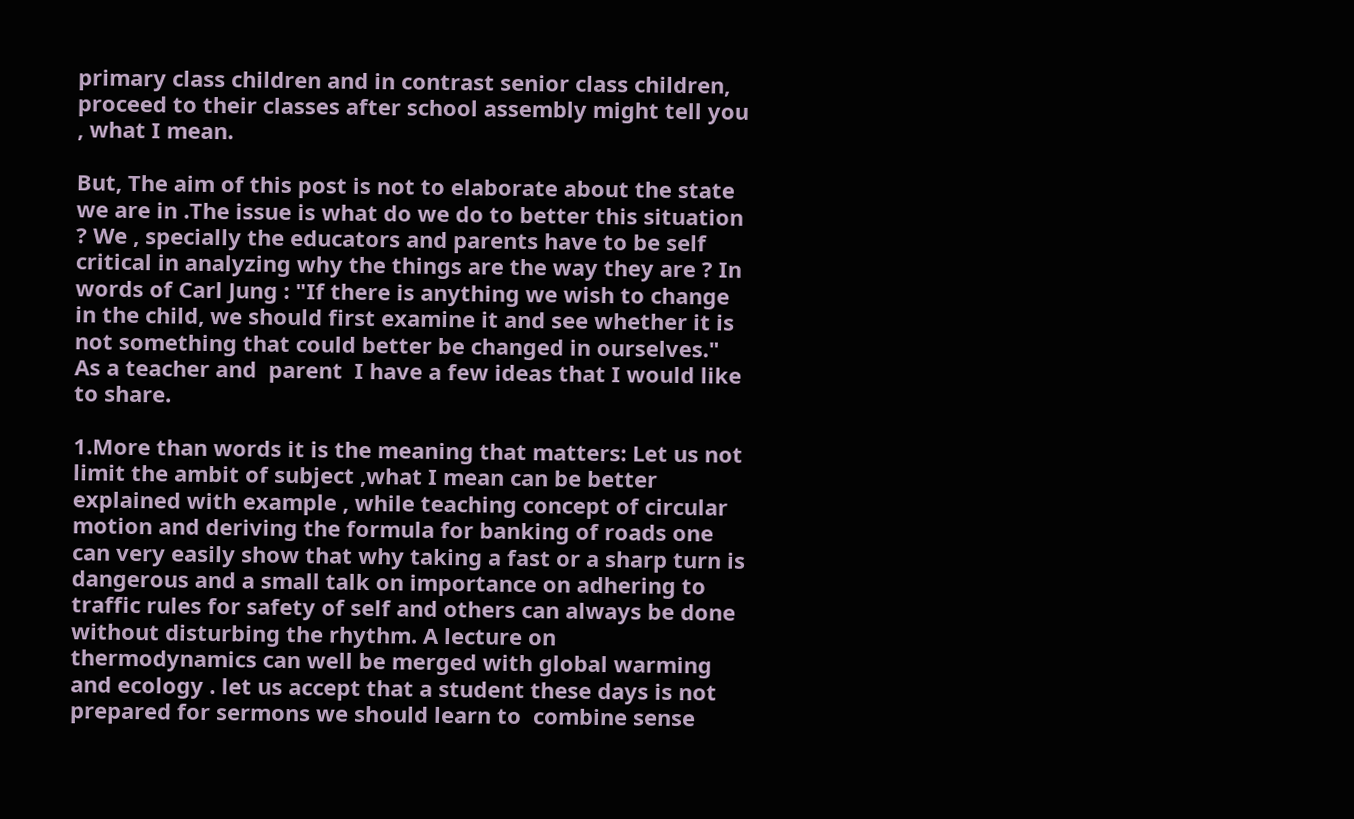primary class children and in contrast senior class children, proceed to their classes after school assembly might tell you , what I mean.

But, The aim of this post is not to elaborate about the state we are in .The issue is what do we do to better this situation ? We , specially the educators and parents have to be self critical in analyzing why the things are the way they are ? In words of Carl Jung : "If there is anything we wish to change in the child, we should first examine it and see whether it is not something that could better be changed in ourselves." As a teacher and  parent  I have a few ideas that I would like to share.

1.More than words it is the meaning that matters: Let us not limit the ambit of subject ,what I mean can be better explained with example , while teaching concept of circular motion and deriving the formula for banking of roads one can very easily show that why taking a fast or a sharp turn is dangerous and a small talk on importance on adhering to traffic rules for safety of self and others can always be done without disturbing the rhythm. A lecture on thermodynamics can well be merged with global warming and ecology . let us accept that a student these days is not prepared for sermons we should learn to  combine sense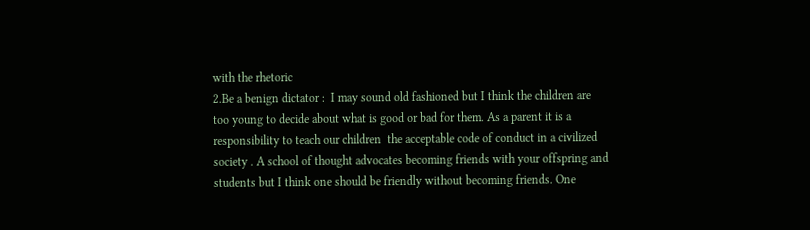with the rhetoric
2.Be a benign dictator :  I may sound old fashioned but I think the children are too young to decide about what is good or bad for them. As a parent it is a responsibility to teach our children  the acceptable code of conduct in a civilized society . A school of thought advocates becoming friends with your offspring and students but I think one should be friendly without becoming friends. One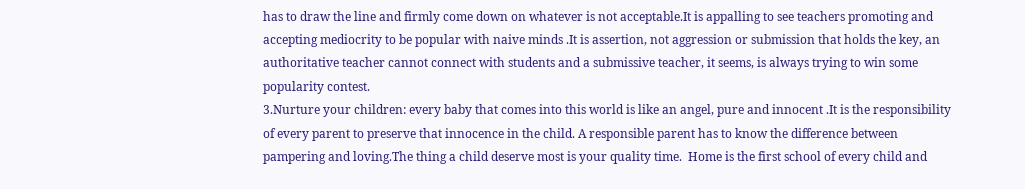has to draw the line and firmly come down on whatever is not acceptable.It is appalling to see teachers promoting and accepting mediocrity to be popular with naive minds .It is assertion, not aggression or submission that holds the key, an authoritative teacher cannot connect with students and a submissive teacher, it seems, is always trying to win some  popularity contest.
3.Nurture your children: every baby that comes into this world is like an angel, pure and innocent .It is the responsibility of every parent to preserve that innocence in the child. A responsible parent has to know the difference between pampering and loving.The thing a child deserve most is your quality time.  Home is the first school of every child and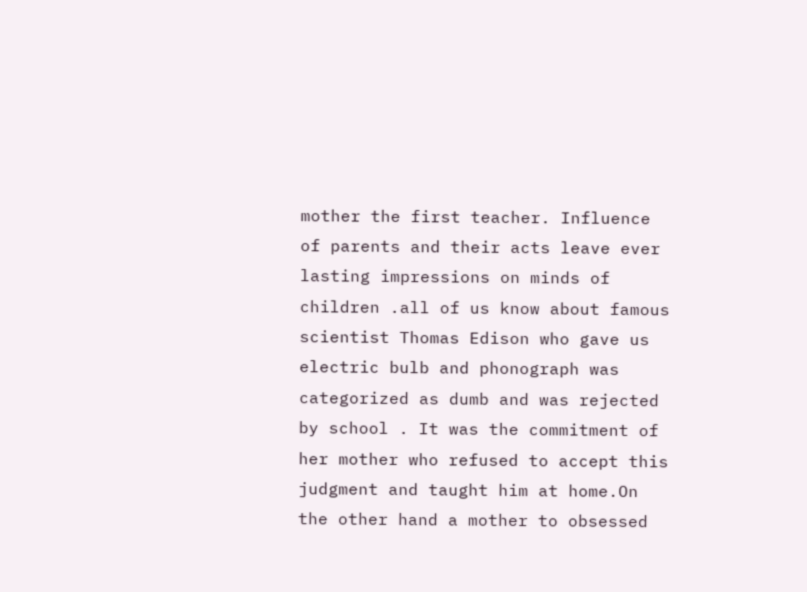mother the first teacher. Influence of parents and their acts leave ever lasting impressions on minds of children .all of us know about famous scientist Thomas Edison who gave us electric bulb and phonograph was categorized as dumb and was rejected by school . It was the commitment of her mother who refused to accept this judgment and taught him at home.On the other hand a mother to obsessed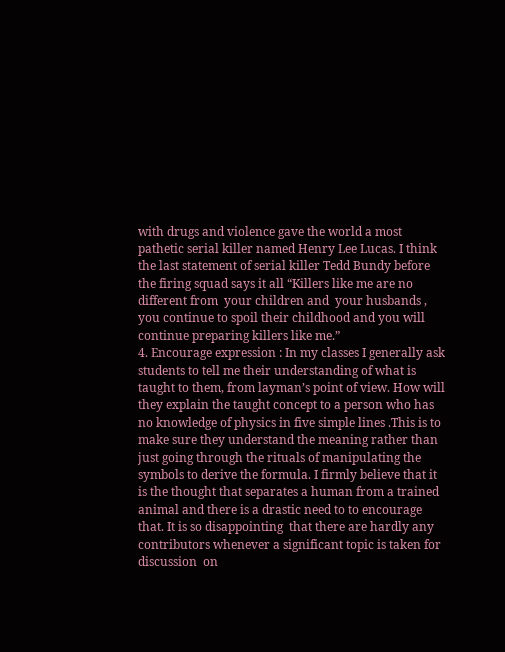with drugs and violence gave the world a most pathetic serial killer named Henry Lee Lucas. I think the last statement of serial killer Tedd Bundy before the firing squad says it all “Killers like me are no different from  your children and  your husbands , you continue to spoil their childhood and you will continue preparing killers like me.”
4. Encourage expression : In my classes I generally ask students to tell me their understanding of what is taught to them, from layman’s point of view. How will they explain the taught concept to a person who has no knowledge of physics in five simple lines .This is to make sure they understand the meaning rather than  just going through the rituals of manipulating the symbols to derive the formula. I firmly believe that it is the thought that separates a human from a trained animal and there is a drastic need to to encourage that. It is so disappointing  that there are hardly any contributors whenever a significant topic is taken for discussion  on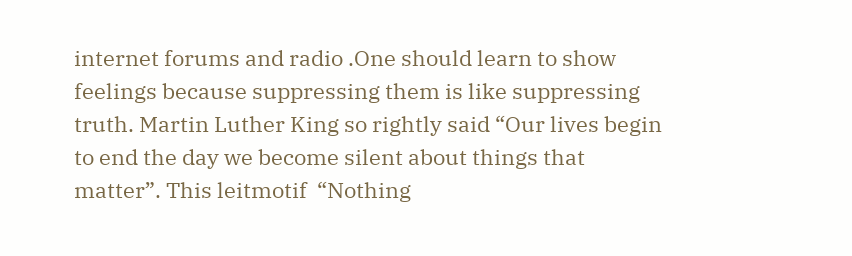internet forums and radio .One should learn to show feelings because suppressing them is like suppressing truth. Martin Luther King so rightly said “Our lives begin to end the day we become silent about things that matter”. This leitmotif  “Nothing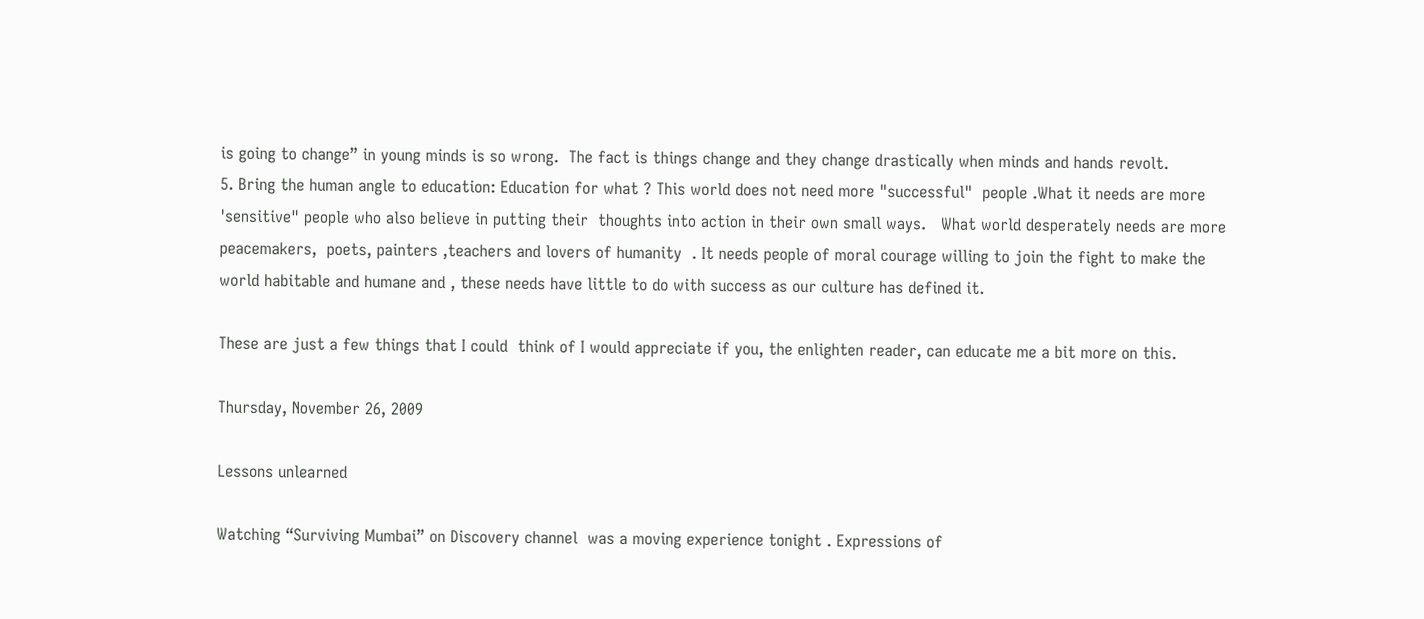is going to change” in young minds is so wrong.  The fact is things change and they change drastically when minds and hands revolt.
5. Bring the human angle to education: Education for what ? This world does not need more "successful"  people .What it needs are more 'sensitive" people who also believe in putting their  thoughts into action in their own small ways.   What world desperately needs are more peacemakers,  poets, painters ,teachers and lovers of humanity  . It needs people of moral courage willing to join the fight to make the world habitable and humane and , these needs have little to do with success as our culture has defined it.

These are just a few things that I could  think of I would appreciate if you, the enlighten reader, can educate me a bit more on this.

Thursday, November 26, 2009

Lessons unlearned

Watching “Surviving Mumbai” on Discovery channel  was a moving experience tonight . Expressions of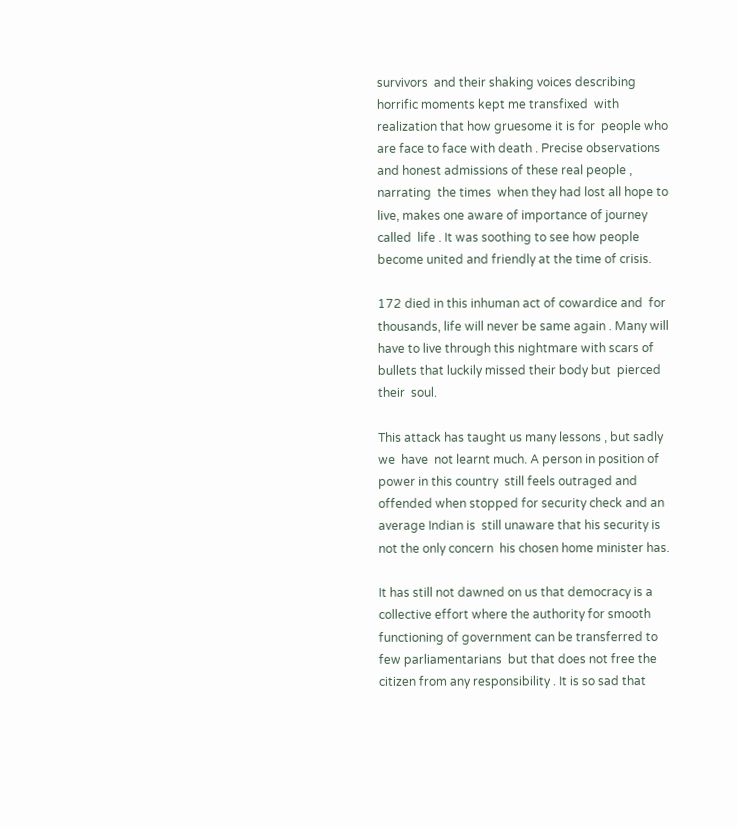survivors  and their shaking voices describing  horrific moments kept me transfixed  with  realization that how gruesome it is for  people who are face to face with death . Precise observations and honest admissions of these real people , narrating  the times  when they had lost all hope to live, makes one aware of importance of journey called  life . It was soothing to see how people become united and friendly at the time of crisis.

172 died in this inhuman act of cowardice and  for thousands, life will never be same again . Many will have to live through this nightmare with scars of bullets that luckily missed their body but  pierced their  soul.

This attack has taught us many lessons , but sadly we  have  not learnt much. A person in position of  power in this country  still feels outraged and offended when stopped for security check and an average Indian is  still unaware that his security is not the only concern  his chosen home minister has.

It has still not dawned on us that democracy is a collective effort where the authority for smooth functioning of government can be transferred to few parliamentarians  but that does not free the citizen from any responsibility . It is so sad that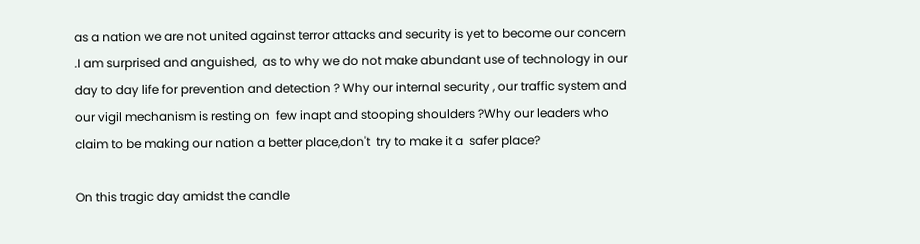as a nation we are not united against terror attacks and security is yet to become our concern .I am surprised and anguished,  as to why we do not make abundant use of technology in our day to day life for prevention and detection ? Why our internal security , our traffic system and our vigil mechanism is resting on  few inapt and stooping shoulders ?Why our leaders who claim to be making our nation a better place,don't  try to make it a  safer place?

On this tragic day amidst the candle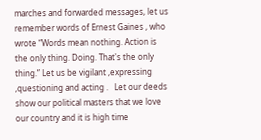marches and forwarded messages, let us  remember words of Ernest Gaines , who wrote “Words mean nothing. Action is the only thing. Doing. That's the only thing.” Let us be vigilant ,expressing  ,questioning and acting .   Let our deeds  show our political masters that we love our country and it is high time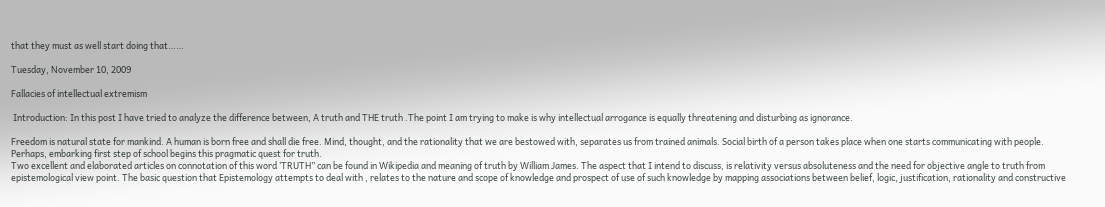that they must as well start doing that……

Tuesday, November 10, 2009

Fallacies of intellectual extremism

 Introduction: In this post I have tried to analyze the difference between, A truth and THE truth .The point I am trying to make is why intellectual arrogance is equally threatening and disturbing as ignorance.

Freedom is natural state for mankind. A human is born free and shall die free. Mind, thought, and the rationality that we are bestowed with, separates us from trained animals. Social birth of a person takes place when one starts communicating with people. Perhaps, embarking first step of school begins this pragmatic quest for truth.
Two excellent and elaborated articles on connotation of this word ‘TRUTH” can be found in Wikipedia and meaning of truth by William James. The aspect that I intend to discuss, is relativity versus absoluteness and the need for objective angle to truth from epistemological view point. The basic question that Epistemology attempts to deal with , relates to the nature and scope of knowledge and prospect of use of such knowledge by mapping associations between belief, logic, justification, rationality and constructive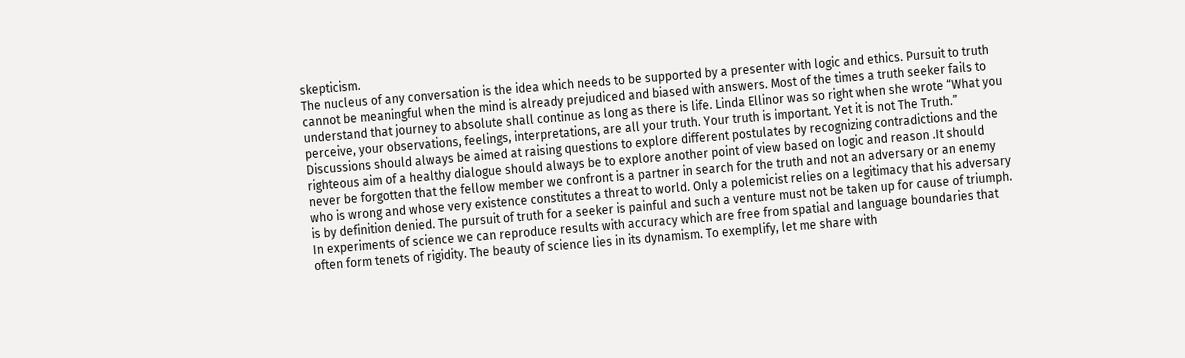skepticism.
The nucleus of any conversation is the idea which needs to be supported by a presenter with logic and ethics. Pursuit to truth cannot be meaningful when the mind is already prejudiced and biased with answers. Most of the times a truth seeker fails to understand that journey to absolute shall continue as long as there is life. Linda Ellinor was so right when she wrote “What you perceive, your observations, feelings, interpretations, are all your truth. Your truth is important. Yet it is not The Truth.”
Discussions should always be aimed at raising questions to explore different postulates by recognizing contradictions and the righteous aim of a healthy dialogue should always be to explore another point of view based on logic and reason .It should never be forgotten that the fellow member we confront is a partner in search for the truth and not an adversary or an enemy who is wrong and whose very existence constitutes a threat to world. Only a polemicist relies on a legitimacy that his adversary is by definition denied. The pursuit of truth for a seeker is painful and such a venture must not be taken up for cause of triumph.
In experiments of science we can reproduce results with accuracy which are free from spatial and language boundaries that often form tenets of rigidity. The beauty of science lies in its dynamism. To exemplify, let me share with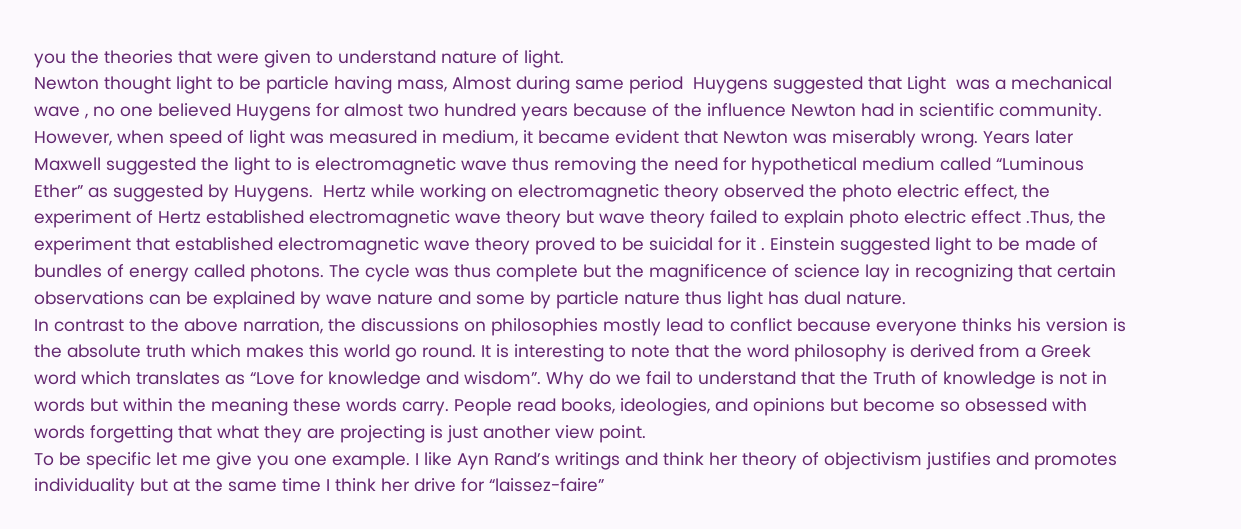you the theories that were given to understand nature of light.
Newton thought light to be particle having mass, Almost during same period  Huygens suggested that Light  was a mechanical wave , no one believed Huygens for almost two hundred years because of the influence Newton had in scientific community. However, when speed of light was measured in medium, it became evident that Newton was miserably wrong. Years later   Maxwell suggested the light to is electromagnetic wave thus removing the need for hypothetical medium called “Luminous Ether” as suggested by Huygens.  Hertz while working on electromagnetic theory observed the photo electric effect, the experiment of Hertz established electromagnetic wave theory but wave theory failed to explain photo electric effect .Thus, the experiment that established electromagnetic wave theory proved to be suicidal for it . Einstein suggested light to be made of bundles of energy called photons. The cycle was thus complete but the magnificence of science lay in recognizing that certain observations can be explained by wave nature and some by particle nature thus light has dual nature.
In contrast to the above narration, the discussions on philosophies mostly lead to conflict because everyone thinks his version is the absolute truth which makes this world go round. It is interesting to note that the word philosophy is derived from a Greek word which translates as “Love for knowledge and wisdom”. Why do we fail to understand that the Truth of knowledge is not in words but within the meaning these words carry. People read books, ideologies, and opinions but become so obsessed with words forgetting that what they are projecting is just another view point.
To be specific let me give you one example. I like Ayn Rand’s writings and think her theory of objectivism justifies and promotes individuality but at the same time I think her drive for “laissez-faire”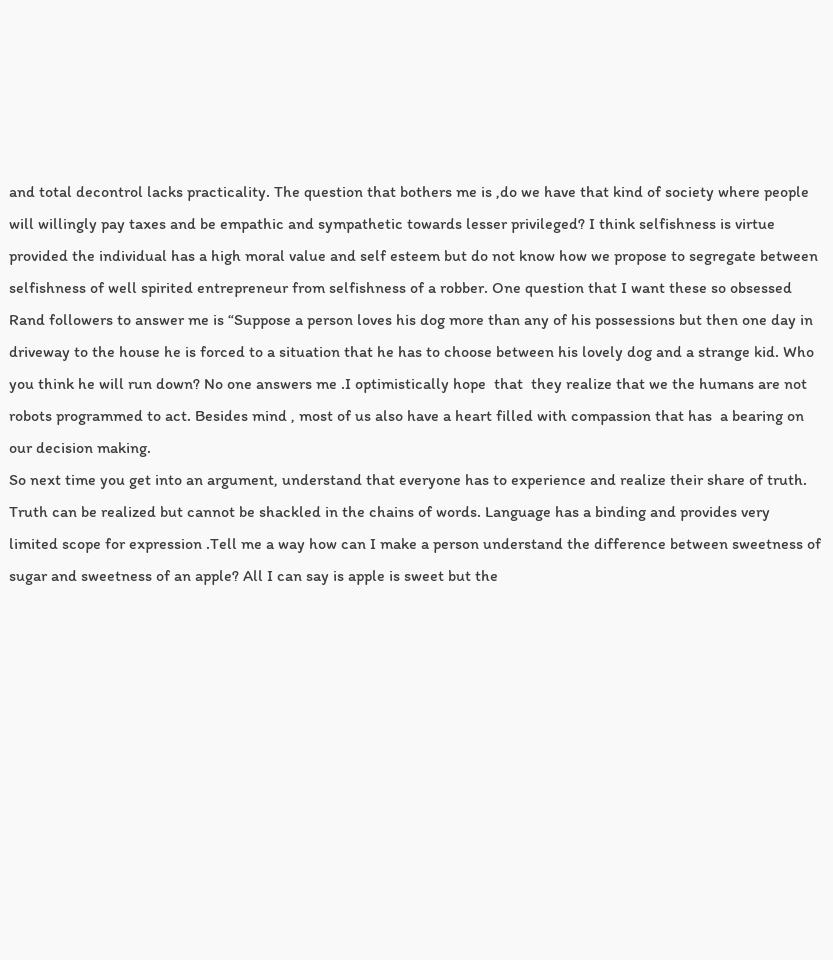and total decontrol lacks practicality. The question that bothers me is ,do we have that kind of society where people will willingly pay taxes and be empathic and sympathetic towards lesser privileged? I think selfishness is virtue provided the individual has a high moral value and self esteem but do not know how we propose to segregate between selfishness of well spirited entrepreneur from selfishness of a robber. One question that I want these so obsessed Rand followers to answer me is “Suppose a person loves his dog more than any of his possessions but then one day in driveway to the house he is forced to a situation that he has to choose between his lovely dog and a strange kid. Who you think he will run down? No one answers me .I optimistically hope  that  they realize that we the humans are not robots programmed to act. Besides mind , most of us also have a heart filled with compassion that has  a bearing on our decision making.
So next time you get into an argument, understand that everyone has to experience and realize their share of truth. Truth can be realized but cannot be shackled in the chains of words. Language has a binding and provides very limited scope for expression .Tell me a way how can I make a person understand the difference between sweetness of sugar and sweetness of an apple? All I can say is apple is sweet but the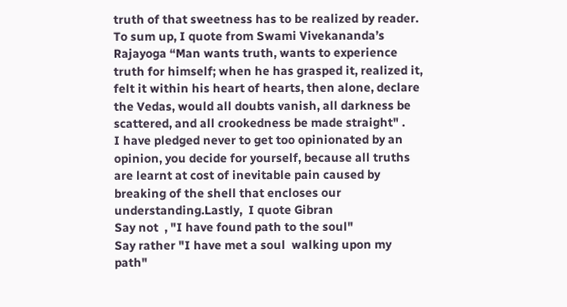truth of that sweetness has to be realized by reader.
To sum up, I quote from Swami Vivekananda’s  Rajayoga “Man wants truth, wants to experience truth for himself; when he has grasped it, realized it, felt it within his heart of hearts, then alone, declare the Vedas, would all doubts vanish, all darkness be scattered, and all crookedness be made straight" .
I have pledged never to get too opinionated by an opinion, you decide for yourself, because all truths are learnt at cost of inevitable pain caused by breaking of the shell that encloses our understanding.Lastly,  I quote Gibran
Say not  , "I have found path to the soul"
Say rather "I have met a soul  walking upon my path"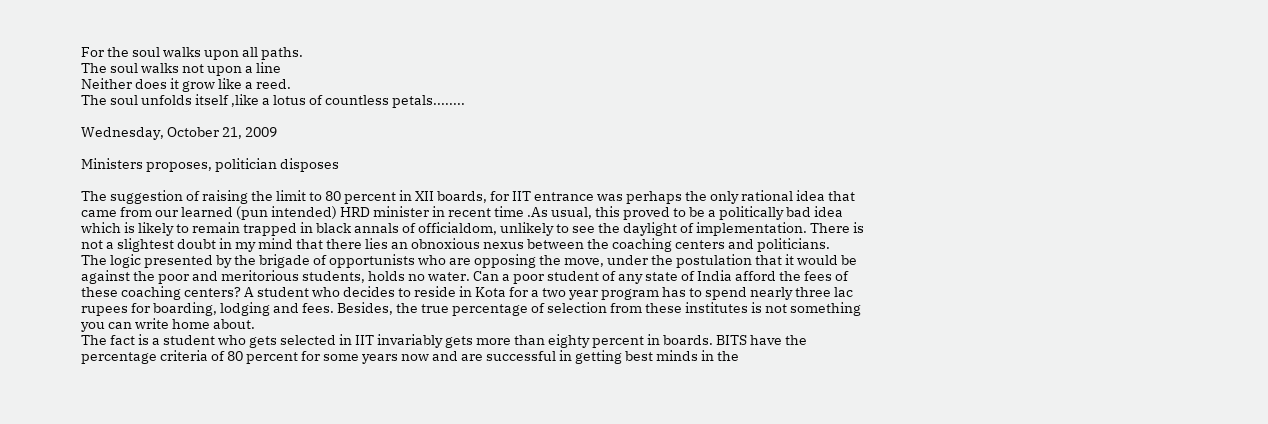For the soul walks upon all paths.
The soul walks not upon a line
Neither does it grow like a reed.
The soul unfolds itself ,like a lotus of countless petals........

Wednesday, October 21, 2009

Ministers proposes, politician disposes

The suggestion of raising the limit to 80 percent in XII boards, for IIT entrance was perhaps the only rational idea that came from our learned (pun intended) HRD minister in recent time .As usual, this proved to be a politically bad idea which is likely to remain trapped in black annals of officialdom, unlikely to see the daylight of implementation. There is not a slightest doubt in my mind that there lies an obnoxious nexus between the coaching centers and politicians.
The logic presented by the brigade of opportunists who are opposing the move, under the postulation that it would be against the poor and meritorious students, holds no water. Can a poor student of any state of India afford the fees of these coaching centers? A student who decides to reside in Kota for a two year program has to spend nearly three lac rupees for boarding, lodging and fees. Besides, the true percentage of selection from these institutes is not something you can write home about.
The fact is a student who gets selected in IIT invariably gets more than eighty percent in boards. BITS have the percentage criteria of 80 percent for some years now and are successful in getting best minds in the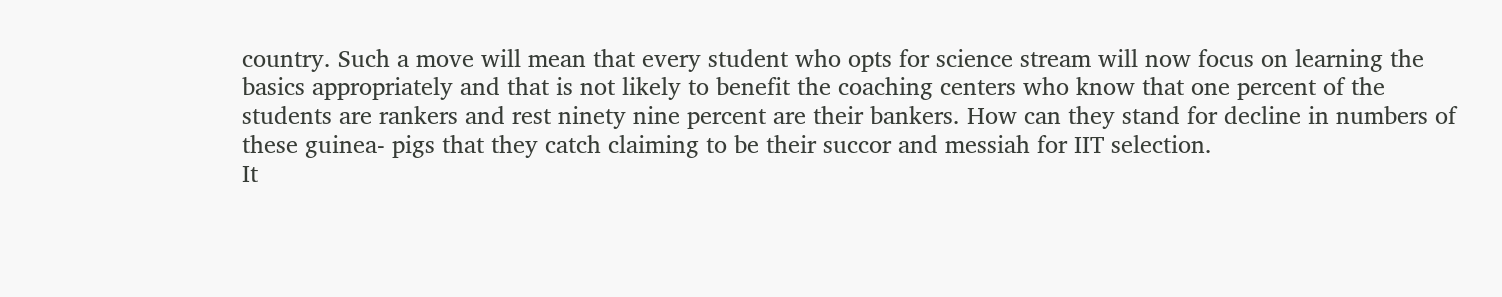country. Such a move will mean that every student who opts for science stream will now focus on learning the basics appropriately and that is not likely to benefit the coaching centers who know that one percent of the students are rankers and rest ninety nine percent are their bankers. How can they stand for decline in numbers of these guinea- pigs that they catch claiming to be their succor and messiah for IIT selection.
It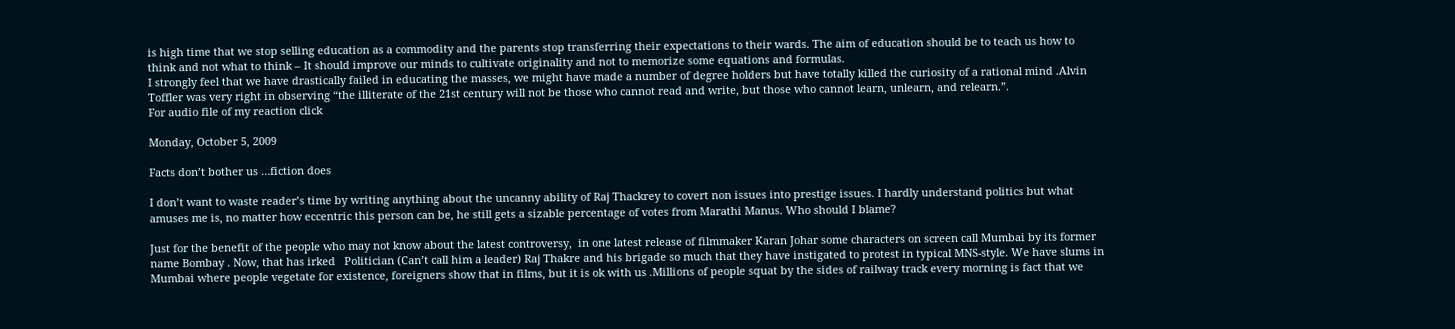is high time that we stop selling education as a commodity and the parents stop transferring their expectations to their wards. The aim of education should be to teach us how to think and not what to think – It should improve our minds to cultivate originality and not to memorize some equations and formulas.
I strongly feel that we have drastically failed in educating the masses, we might have made a number of degree holders but have totally killed the curiosity of a rational mind .Alvin Toffler was very right in observing “the illiterate of the 21st century will not be those who cannot read and write, but those who cannot learn, unlearn, and relearn.”.
For audio file of my reaction click

Monday, October 5, 2009

Facts don’t bother us …fiction does

I don’t want to waste reader’s time by writing anything about the uncanny ability of Raj Thackrey to covert non issues into prestige issues. I hardly understand politics but what amuses me is, no matter how eccentric this person can be, he still gets a sizable percentage of votes from Marathi Manus. Who should I blame?

Just for the benefit of the people who may not know about the latest controversy,  in one latest release of filmmaker Karan Johar some characters on screen call Mumbai by its former name Bombay . Now, that has irked   Politician (Can’t call him a leader) Raj Thakre and his brigade so much that they have instigated to protest in typical MNS-style. We have slums in Mumbai where people vegetate for existence, foreigners show that in films, but it is ok with us .Millions of people squat by the sides of railway track every morning is fact that we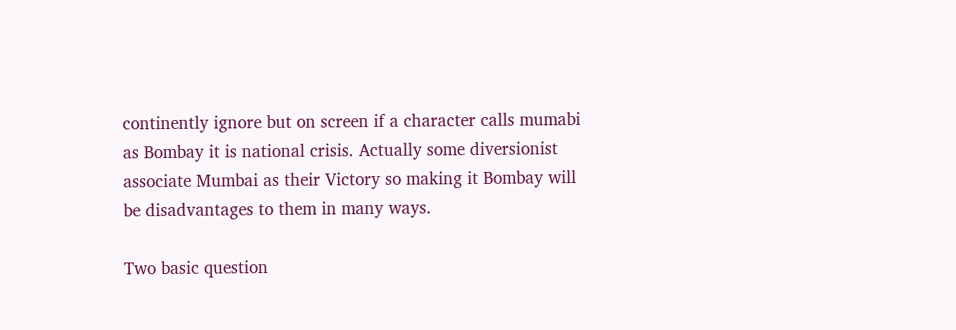continently ignore but on screen if a character calls mumabi as Bombay it is national crisis. Actually some diversionist associate Mumbai as their Victory so making it Bombay will be disadvantages to them in many ways.

Two basic question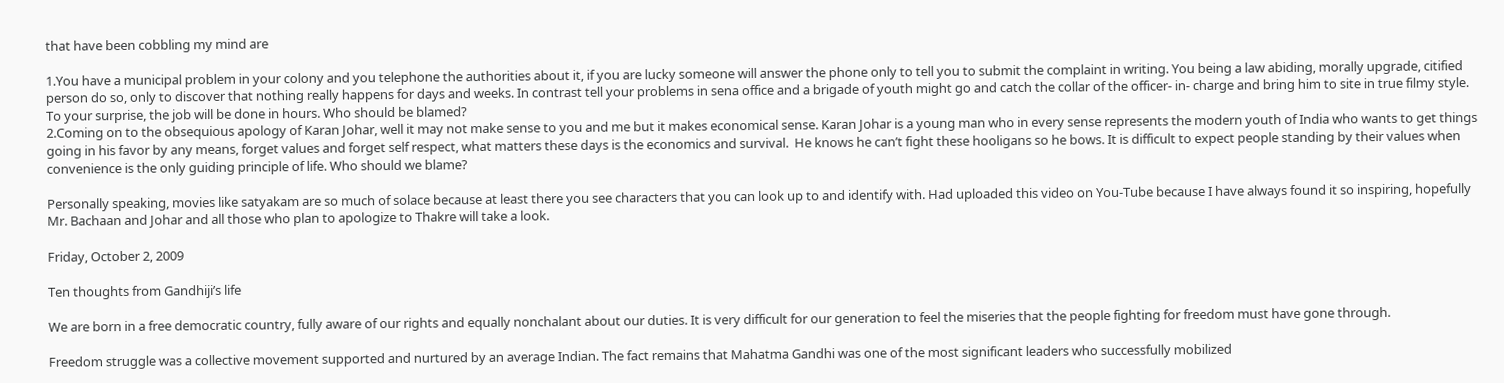that have been cobbling my mind are

1.You have a municipal problem in your colony and you telephone the authorities about it, if you are lucky someone will answer the phone only to tell you to submit the complaint in writing. You being a law abiding, morally upgrade, citified person do so, only to discover that nothing really happens for days and weeks. In contrast tell your problems in sena office and a brigade of youth might go and catch the collar of the officer- in- charge and bring him to site in true filmy style. To your surprise, the job will be done in hours. Who should be blamed?
2.Coming on to the obsequious apology of Karan Johar, well it may not make sense to you and me but it makes economical sense. Karan Johar is a young man who in every sense represents the modern youth of India who wants to get things going in his favor by any means, forget values and forget self respect, what matters these days is the economics and survival.  He knows he can’t fight these hooligans so he bows. It is difficult to expect people standing by their values when convenience is the only guiding principle of life. Who should we blame?

Personally speaking, movies like satyakam are so much of solace because at least there you see characters that you can look up to and identify with. Had uploaded this video on You-Tube because I have always found it so inspiring, hopefully Mr. Bachaan and Johar and all those who plan to apologize to Thakre will take a look.

Friday, October 2, 2009

Ten thoughts from Gandhiji’s life

We are born in a free democratic country, fully aware of our rights and equally nonchalant about our duties. It is very difficult for our generation to feel the miseries that the people fighting for freedom must have gone through.

Freedom struggle was a collective movement supported and nurtured by an average Indian. The fact remains that Mahatma Gandhi was one of the most significant leaders who successfully mobilized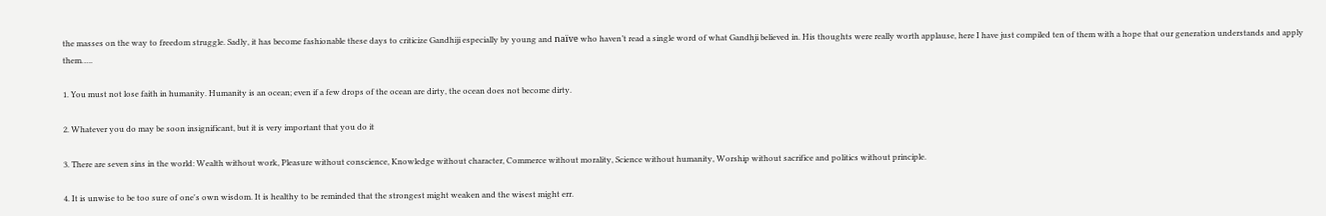the masses on the way to freedom struggle. Sadly, it has become fashionable these days to criticize Gandhiji especially by young and naïve who haven’t read a single word of what Gandhji believed in. His thoughts were really worth applause, here I have just compiled ten of them with a hope that our generation understands and apply them…..

1. You must not lose faith in humanity. Humanity is an ocean; even if a few drops of the ocean are dirty, the ocean does not become dirty.

2. Whatever you do may be soon insignificant, but it is very important that you do it

3. There are seven sins in the world: Wealth without work, Pleasure without conscience, Knowledge without character, Commerce without morality, Science without humanity, Worship without sacrifice and politics without principle.

4. It is unwise to be too sure of one's own wisdom. It is healthy to be reminded that the strongest might weaken and the wisest might err.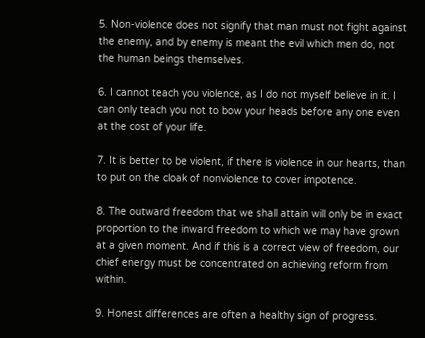5. Non-violence does not signify that man must not fight against the enemy, and by enemy is meant the evil which men do, not the human beings themselves.

6. I cannot teach you violence, as I do not myself believe in it. I can only teach you not to bow your heads before any one even at the cost of your life.

7. It is better to be violent, if there is violence in our hearts, than to put on the cloak of nonviolence to cover impotence.

8. The outward freedom that we shall attain will only be in exact proportion to the inward freedom to which we may have grown at a given moment. And if this is a correct view of freedom, our chief energy must be concentrated on achieving reform from within.

9. Honest differences are often a healthy sign of progress.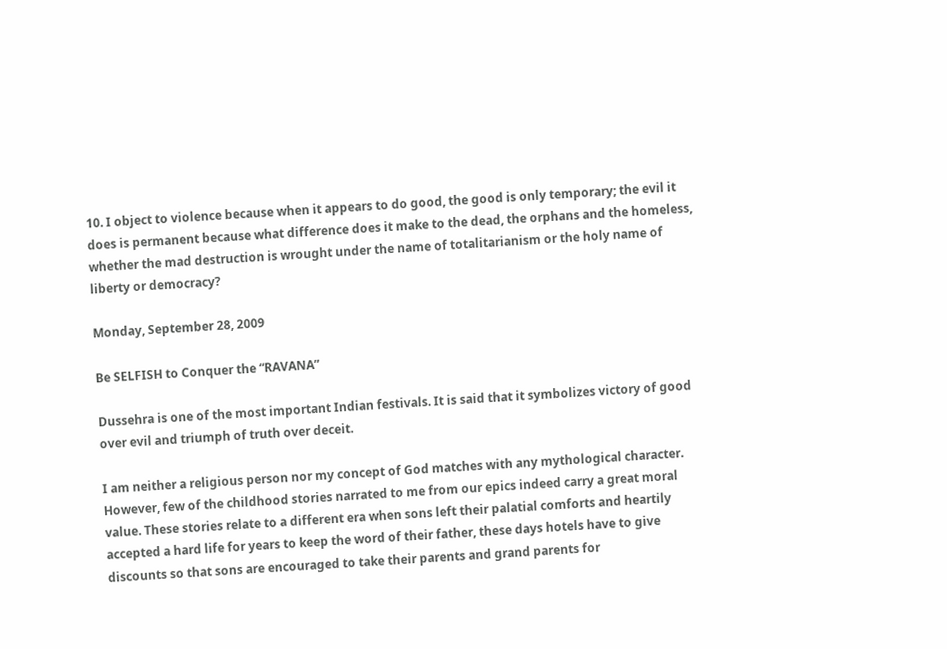10. I object to violence because when it appears to do good, the good is only temporary; the evil it does is permanent because what difference does it make to the dead, the orphans and the homeless, whether the mad destruction is wrought under the name of totalitarianism or the holy name of liberty or democracy?

Monday, September 28, 2009

Be SELFISH to Conquer the “RAVANA”

Dussehra is one of the most important Indian festivals. It is said that it symbolizes victory of good over evil and triumph of truth over deceit.

I am neither a religious person nor my concept of God matches with any mythological character. However, few of the childhood stories narrated to me from our epics indeed carry a great moral value. These stories relate to a different era when sons left their palatial comforts and heartily accepted a hard life for years to keep the word of their father, these days hotels have to give discounts so that sons are encouraged to take their parents and grand parents for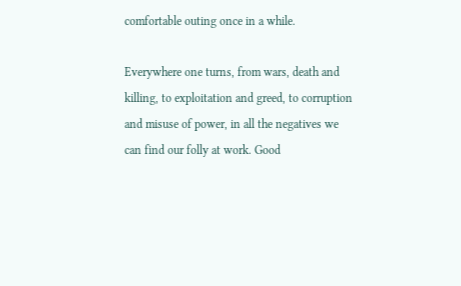comfortable outing once in a while.

Everywhere one turns, from wars, death and killing, to exploitation and greed, to corruption and misuse of power, in all the negatives we can find our folly at work. Good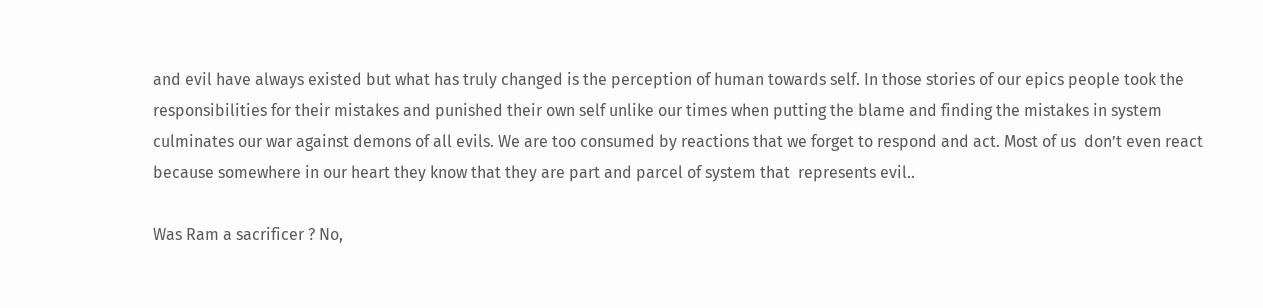and evil have always existed but what has truly changed is the perception of human towards self. In those stories of our epics people took the responsibilities for their mistakes and punished their own self unlike our times when putting the blame and finding the mistakes in system culminates our war against demons of all evils. We are too consumed by reactions that we forget to respond and act. Most of us  don’t even react because somewhere in our heart they know that they are part and parcel of system that  represents evil..

Was Ram a sacrificer ? No,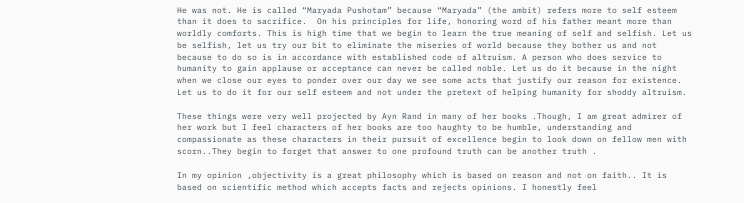He was not. He is called “Maryada Pushotam” because “Maryada” (the ambit) refers more to self esteem than it does to sacrifice.  On his principles for life, honoring word of his father meant more than worldly comforts. This is high time that we begin to learn the true meaning of self and selfish. Let us be selfish, let us try our bit to eliminate the miseries of world because they bother us and not because to do so is in accordance with established code of altruism. A person who does service to humanity to gain applause or acceptance can never be called noble. Let us do it because in the night when we close our eyes to ponder over our day we see some acts that justify our reason for existence. Let us to do it for our self esteem and not under the pretext of helping humanity for shoddy altruism.

These things were very well projected by Ayn Rand in many of her books .Though, I am great admirer of her work but I feel characters of her books are too haughty to be humble, understanding and compassionate as these characters in their pursuit of excellence begin to look down on fellow men with scorn..They begin to forget that answer to one profound truth can be another truth .

In my opinion ,objectivity is a great philosophy which is based on reason and not on faith.. It is based on scientific method which accepts facts and rejects opinions. I honestly feel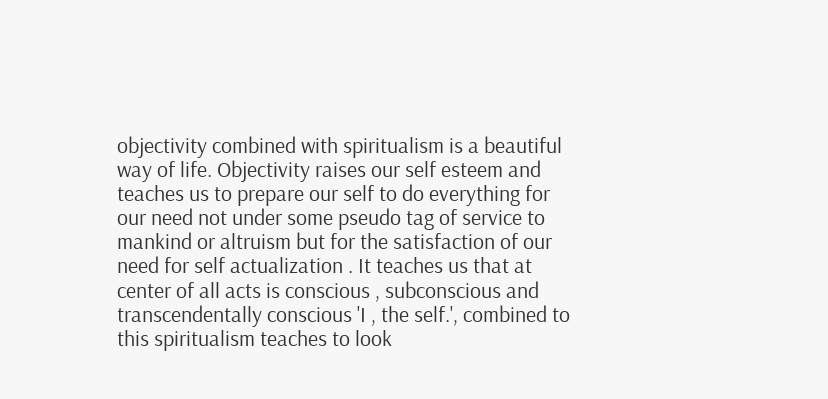objectivity combined with spiritualism is a beautiful way of life. Objectivity raises our self esteem and teaches us to prepare our self to do everything for our need not under some pseudo tag of service to mankind or altruism but for the satisfaction of our need for self actualization . It teaches us that at center of all acts is conscious , subconscious and transcendentally conscious 'I , the self.', combined to this spiritualism teaches to look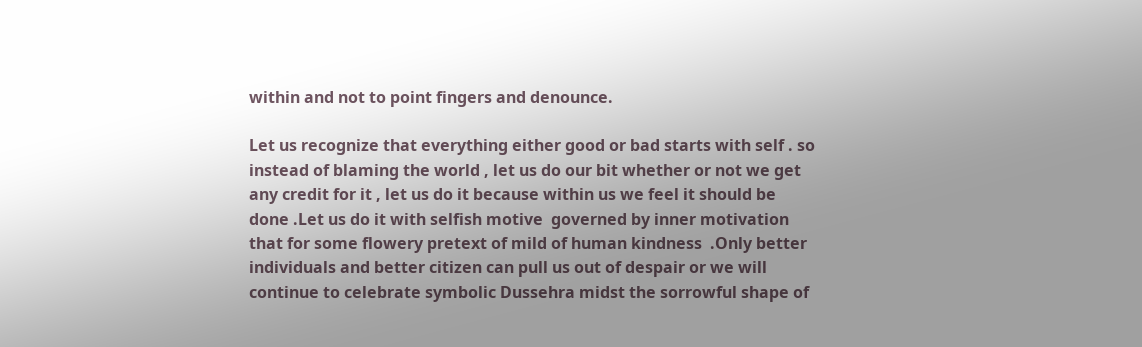within and not to point fingers and denounce.

Let us recognize that everything either good or bad starts with self . so instead of blaming the world , let us do our bit whether or not we get any credit for it , let us do it because within us we feel it should be done .Let us do it with selfish motive  governed by inner motivation that for some flowery pretext of mild of human kindness  .Only better individuals and better citizen can pull us out of despair or we will continue to celebrate symbolic Dussehra midst the sorrowful shape of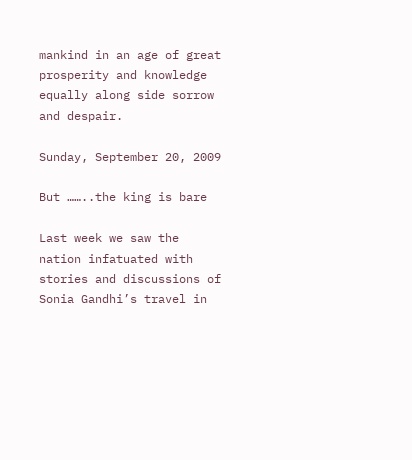mankind in an age of great prosperity and knowledge equally along side sorrow and despair.

Sunday, September 20, 2009

But ……..the king is bare

Last week we saw the nation infatuated with stories and discussions of Sonia Gandhi’s travel in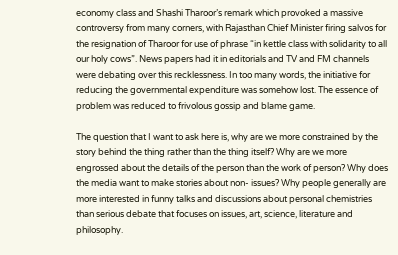economy class and Shashi Tharoor’s remark which provoked a massive controversy from many corners, with Rajasthan Chief Minister firing salvos for the resignation of Tharoor for use of phrase “in kettle class with solidarity to all our holy cows”. News papers had it in editorials and TV and FM channels were debating over this recklessness. In too many words, the initiative for reducing the governmental expenditure was somehow lost. The essence of problem was reduced to frivolous gossip and blame game.

The question that I want to ask here is, why are we more constrained by the story behind the thing rather than the thing itself? Why are we more engrossed about the details of the person than the work of person? Why does the media want to make stories about non- issues? Why people generally are more interested in funny talks and discussions about personal chemistries than serious debate that focuses on issues, art, science, literature and philosophy.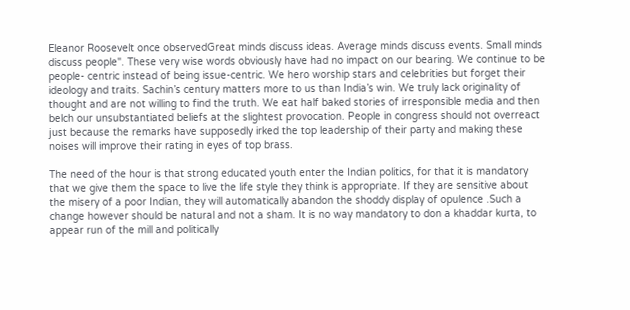Eleanor Roosevelt once observedGreat minds discuss ideas. Average minds discuss events. Small minds discuss people". These very wise words obviously have had no impact on our bearing. We continue to be people- centric instead of being issue-centric. We hero worship stars and celebrities but forget their ideology and traits. Sachin’s century matters more to us than India’s win. We truly lack originality of thought and are not willing to find the truth. We eat half baked stories of irresponsible media and then belch our unsubstantiated beliefs at the slightest provocation. People in congress should not overreact just because the remarks have supposedly irked the top leadership of their party and making these noises will improve their rating in eyes of top brass.

The need of the hour is that strong educated youth enter the Indian politics, for that it is mandatory that we give them the space to live the life style they think is appropriate. If they are sensitive about the misery of a poor Indian, they will automatically abandon the shoddy display of opulence .Such a change however should be natural and not a sham. It is no way mandatory to don a khaddar kurta, to appear run of the mill and politically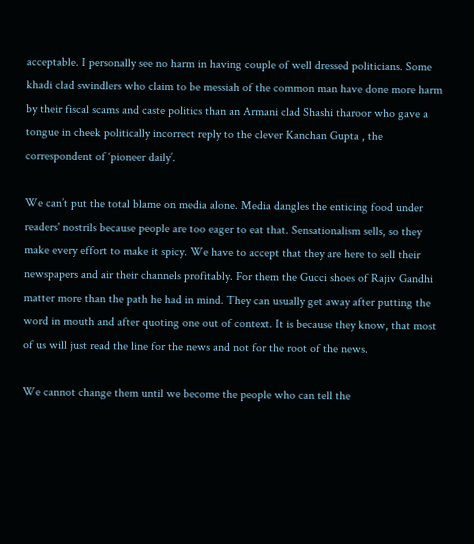acceptable. I personally see no harm in having couple of well dressed politicians. Some khadi clad swindlers who claim to be messiah of the common man have done more harm by their fiscal scams and caste politics than an Armani clad Shashi tharoor who gave a tongue in cheek politically incorrect reply to the clever Kanchan Gupta , the correspondent of ‘pioneer daily’.

We can’t put the total blame on media alone. Media dangles the enticing food under readers' nostrils because people are too eager to eat that. Sensationalism sells, so they make every effort to make it spicy. We have to accept that they are here to sell their newspapers and air their channels profitably. For them the Gucci shoes of Rajiv Gandhi matter more than the path he had in mind. They can usually get away after putting the word in mouth and after quoting one out of context. It is because they know, that most of us will just read the line for the news and not for the root of the news.

We cannot change them until we become the people who can tell the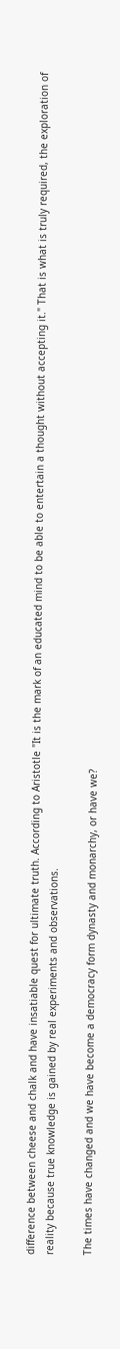difference between cheese and chalk and have insatiable quest for ultimate truth. According to Aristotle "It is the mark of an educated mind to be able to entertain a thought without accepting it." That is what is truly required, the exploration of reality because true knowledge is gained by real experiments and observations.

The times have changed and we have become a democracy form dynasty and monarchy, or have we?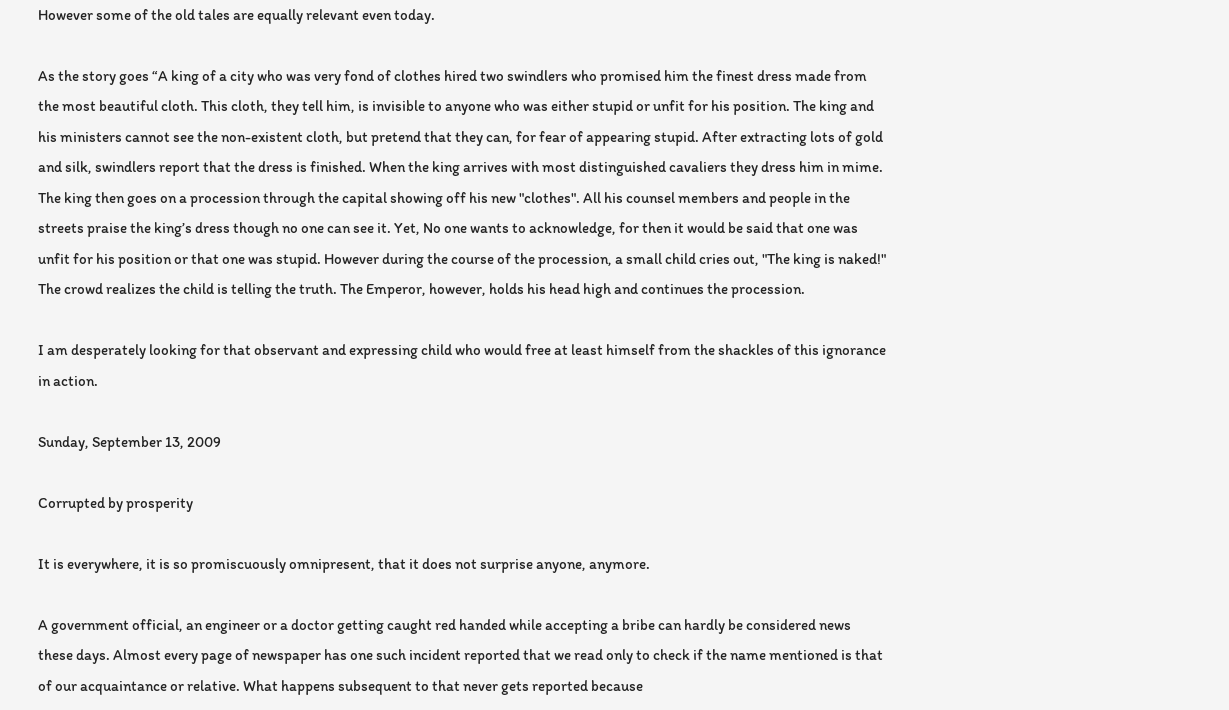However some of the old tales are equally relevant even today.

As the story goes “A king of a city who was very fond of clothes hired two swindlers who promised him the finest dress made from the most beautiful cloth. This cloth, they tell him, is invisible to anyone who was either stupid or unfit for his position. The king and his ministers cannot see the non-existent cloth, but pretend that they can, for fear of appearing stupid. After extracting lots of gold and silk, swindlers report that the dress is finished. When the king arrives with most distinguished cavaliers they dress him in mime. The king then goes on a procession through the capital showing off his new "clothes". All his counsel members and people in the streets praise the king’s dress though no one can see it. Yet, No one wants to acknowledge, for then it would be said that one was unfit for his position or that one was stupid. However during the course of the procession, a small child cries out, "The king is naked!" The crowd realizes the child is telling the truth. The Emperor, however, holds his head high and continues the procession.

I am desperately looking for that observant and expressing child who would free at least himself from the shackles of this ignorance in action.

Sunday, September 13, 2009

Corrupted by prosperity

It is everywhere, it is so promiscuously omnipresent, that it does not surprise anyone, anymore.

A government official, an engineer or a doctor getting caught red handed while accepting a bribe can hardly be considered news these days. Almost every page of newspaper has one such incident reported that we read only to check if the name mentioned is that of our acquaintance or relative. What happens subsequent to that never gets reported because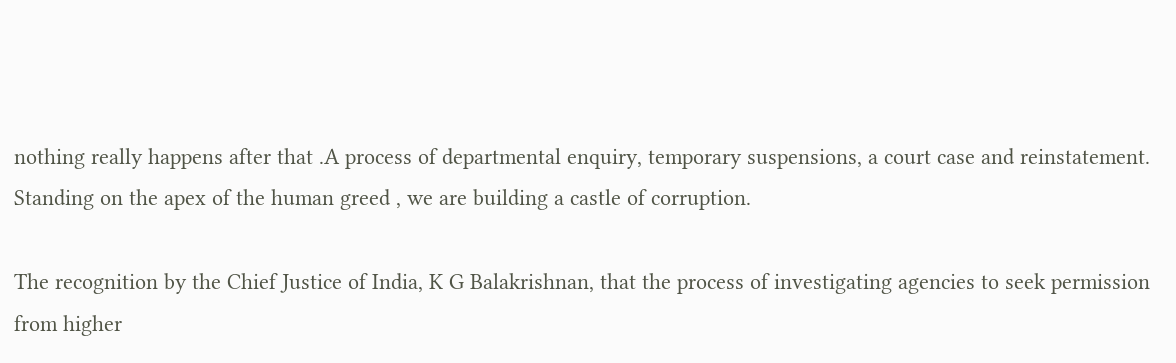nothing really happens after that .A process of departmental enquiry, temporary suspensions, a court case and reinstatement. Standing on the apex of the human greed , we are building a castle of corruption.

The recognition by the Chief Justice of India, K G Balakrishnan, that the process of investigating agencies to seek permission from higher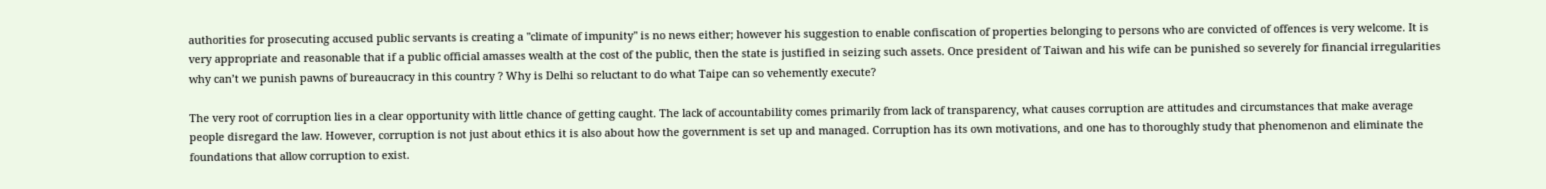authorities for prosecuting accused public servants is creating a "climate of impunity" is no news either; however his suggestion to enable confiscation of properties belonging to persons who are convicted of offences is very welcome. It is very appropriate and reasonable that if a public official amasses wealth at the cost of the public, then the state is justified in seizing such assets. Once president of Taiwan and his wife can be punished so severely for financial irregularities why can’t we punish pawns of bureaucracy in this country ? Why is Delhi so reluctant to do what Taipe can so vehemently execute?

The very root of corruption lies in a clear opportunity with little chance of getting caught. The lack of accountability comes primarily from lack of transparency, what causes corruption are attitudes and circumstances that make average people disregard the law. However, corruption is not just about ethics it is also about how the government is set up and managed. Corruption has its own motivations, and one has to thoroughly study that phenomenon and eliminate the foundations that allow corruption to exist.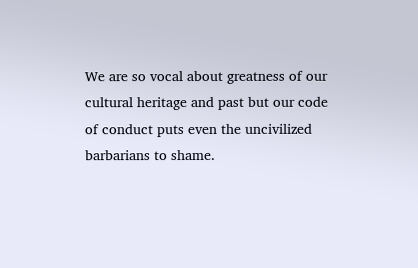We are so vocal about greatness of our cultural heritage and past but our code of conduct puts even the uncivilized barbarians to shame.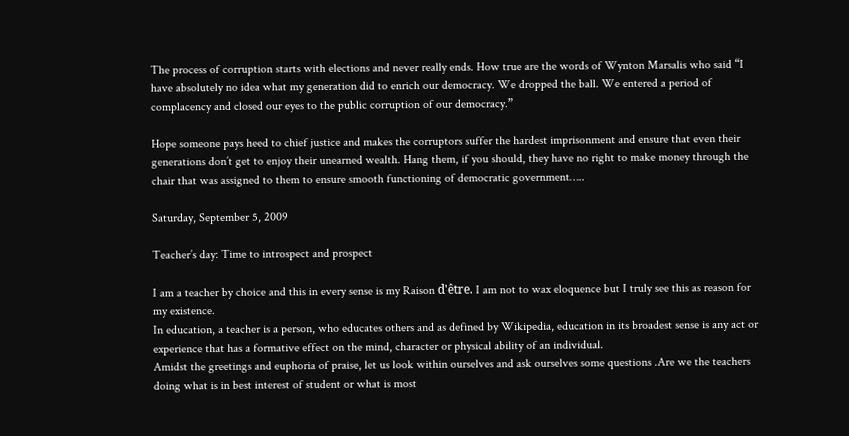The process of corruption starts with elections and never really ends. How true are the words of Wynton Marsalis who said “I have absolutely no idea what my generation did to enrich our democracy. We dropped the ball. We entered a period of complacency and closed our eyes to the public corruption of our democracy.”

Hope someone pays heed to chief justice and makes the corruptors suffer the hardest imprisonment and ensure that even their generations don’t get to enjoy their unearned wealth. Hang them, if you should, they have no right to make money through the chair that was assigned to them to ensure smooth functioning of democratic government…..

Saturday, September 5, 2009

Teacher’s day: Time to introspect and prospect

I am a teacher by choice and this in every sense is my Raison d'être. I am not to wax eloquence but I truly see this as reason for my existence.
In education, a teacher is a person, who educates others and as defined by Wikipedia, education in its broadest sense is any act or experience that has a formative effect on the mind, character or physical ability of an individual.
Amidst the greetings and euphoria of praise, let us look within ourselves and ask ourselves some questions .Are we the teachers doing what is in best interest of student or what is most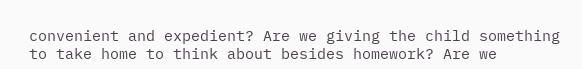convenient and expedient? Are we giving the child something to take home to think about besides homework? Are we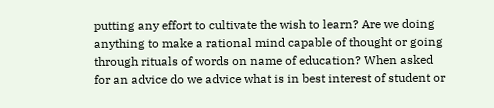putting any effort to cultivate the wish to learn? Are we doing anything to make a rational mind capable of thought or going through rituals of words on name of education? When asked for an advice do we advice what is in best interest of student or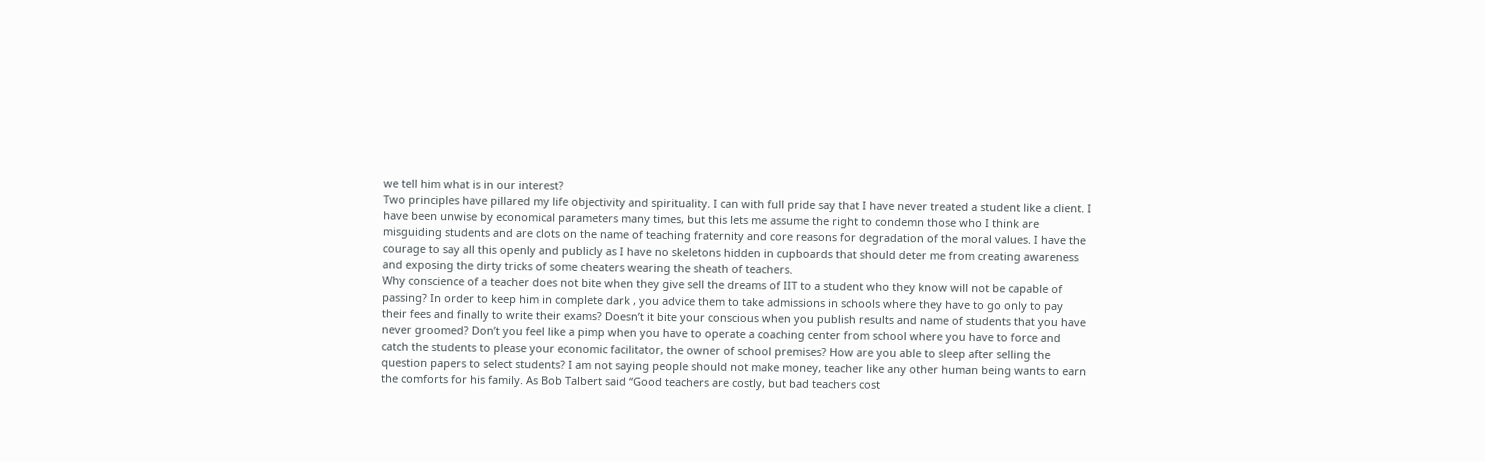we tell him what is in our interest?
Two principles have pillared my life objectivity and spirituality. I can with full pride say that I have never treated a student like a client. I have been unwise by economical parameters many times, but this lets me assume the right to condemn those who I think are misguiding students and are clots on the name of teaching fraternity and core reasons for degradation of the moral values. I have the courage to say all this openly and publicly as I have no skeletons hidden in cupboards that should deter me from creating awareness and exposing the dirty tricks of some cheaters wearing the sheath of teachers.
Why conscience of a teacher does not bite when they give sell the dreams of IIT to a student who they know will not be capable of passing? In order to keep him in complete dark , you advice them to take admissions in schools where they have to go only to pay their fees and finally to write their exams? Doesn’t it bite your conscious when you publish results and name of students that you have never groomed? Don’t you feel like a pimp when you have to operate a coaching center from school where you have to force and catch the students to please your economic facilitator, the owner of school premises? How are you able to sleep after selling the question papers to select students? I am not saying people should not make money, teacher like any other human being wants to earn the comforts for his family. As Bob Talbert said “Good teachers are costly, but bad teachers cost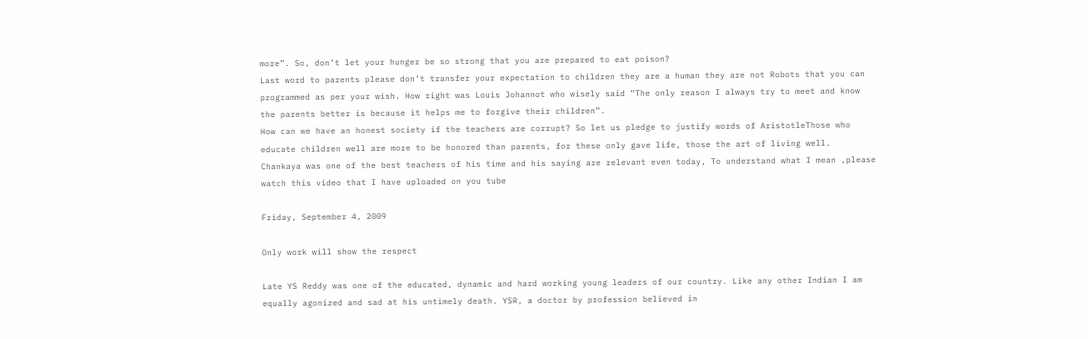more”. So, don’t let your hunger be so strong that you are prepared to eat poison?
Last word to parents please don’t transfer your expectation to children they are a human they are not Robots that you can programmed as per your wish. How right was Louis Johannot who wisely said “The only reason I always try to meet and know the parents better is because it helps me to forgive their children”.
How can we have an honest society if the teachers are corrupt? So let us pledge to justify words of AristotleThose who educate children well are more to be honored than parents, for these only gave life, those the art of living well.
Chankaya was one of the best teachers of his time and his saying are relevant even today, To understand what I mean ,please watch this video that I have uploaded on you tube

Friday, September 4, 2009

Only work will show the respect

Late YS Reddy was one of the educated, dynamic and hard working young leaders of our country. Like any other Indian I am equally agonized and sad at his untimely death. YSR, a doctor by profession believed in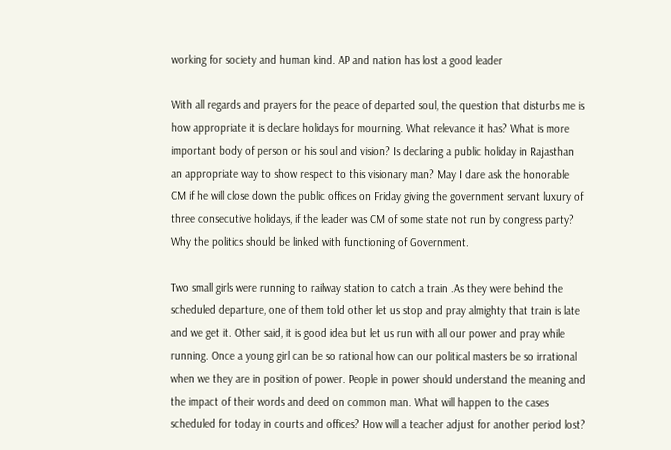working for society and human kind. AP and nation has lost a good leader

With all regards and prayers for the peace of departed soul, the question that disturbs me is how appropriate it is declare holidays for mourning. What relevance it has? What is more important body of person or his soul and vision? Is declaring a public holiday in Rajasthan an appropriate way to show respect to this visionary man? May I dare ask the honorable CM if he will close down the public offices on Friday giving the government servant luxury of three consecutive holidays, if the leader was CM of some state not run by congress party? Why the politics should be linked with functioning of Government.

Two small girls were running to railway station to catch a train .As they were behind the scheduled departure, one of them told other let us stop and pray almighty that train is late and we get it. Other said, it is good idea but let us run with all our power and pray while running. Once a young girl can be so rational how can our political masters be so irrational when we they are in position of power. People in power should understand the meaning and the impact of their words and deed on common man. What will happen to the cases scheduled for today in courts and offices? How will a teacher adjust for another period lost?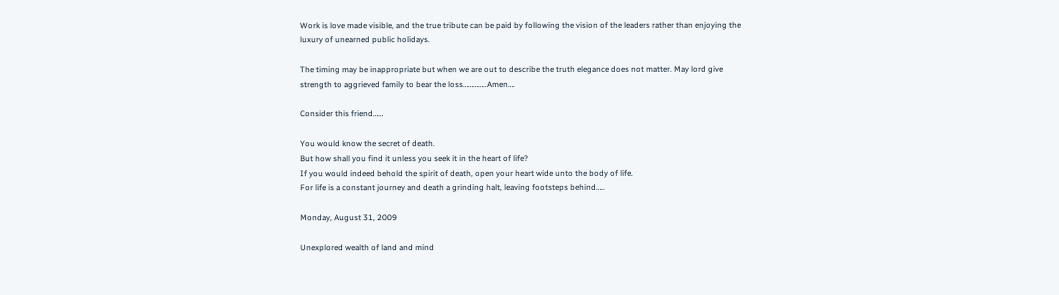Work is love made visible, and the true tribute can be paid by following the vision of the leaders rather than enjoying the luxury of unearned public holidays.

The timing may be inappropriate but when we are out to describe the truth elegance does not matter. May lord give strength to aggrieved family to bear the loss…………..Amen….

Consider this friend……

You would know the secret of death.
But how shall you find it unless you seek it in the heart of life?
If you would indeed behold the spirit of death, open your heart wide unto the body of life.
For life is a constant journey and death a grinding halt, leaving footsteps behind…..

Monday, August 31, 2009

Unexplored wealth of land and mind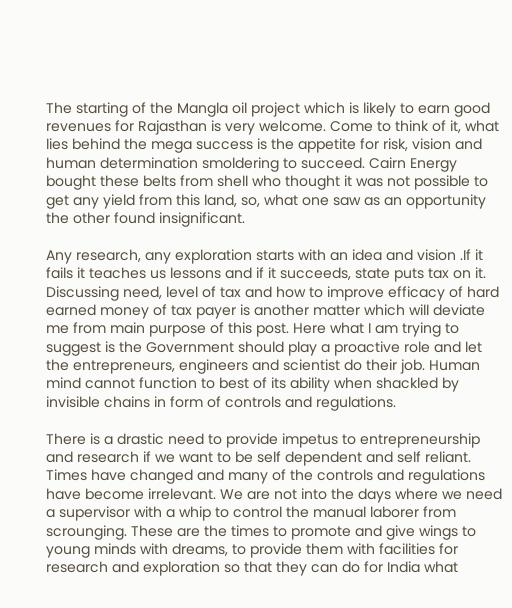The starting of the Mangla oil project which is likely to earn good revenues for Rajasthan is very welcome. Come to think of it, what lies behind the mega success is the appetite for risk, vision and human determination smoldering to succeed. Cairn Energy bought these belts from shell who thought it was not possible to get any yield from this land, so, what one saw as an opportunity the other found insignificant.

Any research, any exploration starts with an idea and vision .If it fails it teaches us lessons and if it succeeds, state puts tax on it. Discussing need, level of tax and how to improve efficacy of hard earned money of tax payer is another matter which will deviate me from main purpose of this post. Here what I am trying to suggest is the Government should play a proactive role and let the entrepreneurs, engineers and scientist do their job. Human mind cannot function to best of its ability when shackled by invisible chains in form of controls and regulations.

There is a drastic need to provide impetus to entrepreneurship and research if we want to be self dependent and self reliant. Times have changed and many of the controls and regulations have become irrelevant. We are not into the days where we need a supervisor with a whip to control the manual laborer from scrounging. These are the times to promote and give wings to young minds with dreams, to provide them with facilities for research and exploration so that they can do for India what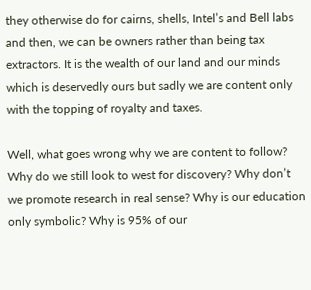they otherwise do for cairns, shells, Intel’s and Bell labs and then, we can be owners rather than being tax extractors. It is the wealth of our land and our minds which is deservedly ours but sadly we are content only with the topping of royalty and taxes.

Well, what goes wrong why we are content to follow? Why do we still look to west for discovery? Why don’t we promote research in real sense? Why is our education only symbolic? Why is 95% of our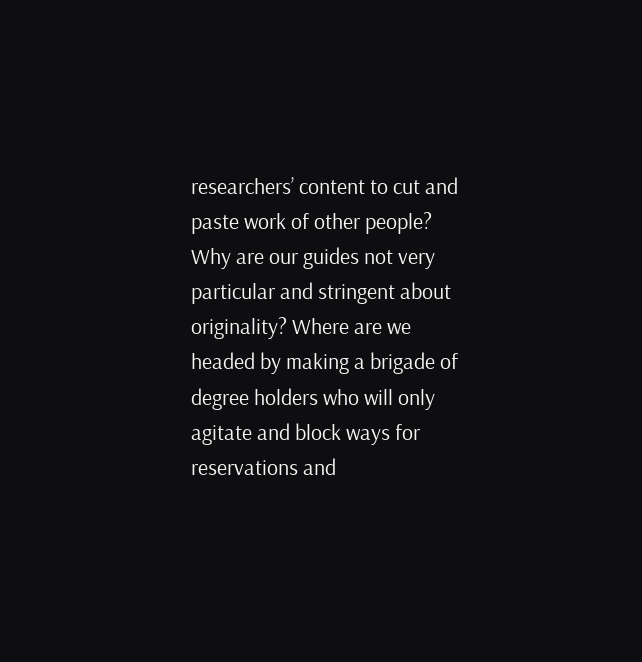researchers’ content to cut and paste work of other people? Why are our guides not very particular and stringent about originality? Where are we headed by making a brigade of degree holders who will only agitate and block ways for reservations and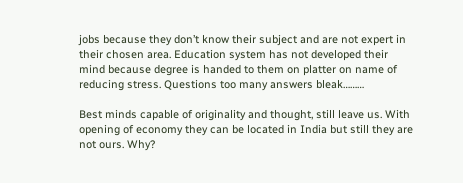jobs because they don’t know their subject and are not expert in their chosen area. Education system has not developed their mind because degree is handed to them on platter on name of reducing stress. Questions too many answers bleak………

Best minds capable of originality and thought, still leave us. With opening of economy they can be located in India but still they are not ours. Why?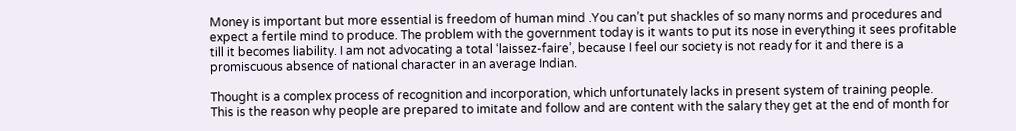Money is important but more essential is freedom of human mind .You can’t put shackles of so many norms and procedures and expect a fertile mind to produce. The problem with the government today is it wants to put its nose in everything it sees profitable till it becomes liability. I am not advocating a total ‘laissez-faire’, because I feel our society is not ready for it and there is a promiscuous absence of national character in an average Indian.

Thought is a complex process of recognition and incorporation, which unfortunately lacks in present system of training people. This is the reason why people are prepared to imitate and follow and are content with the salary they get at the end of month for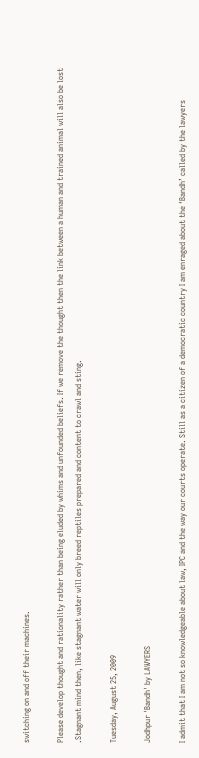switching on and off their machines.

Please develop thought and rationality rather than being eluded by whims and unfounded beliefs. If we remove the thought then the link between a human and trained animal will also be lost .Stagnant mind then, like stagnant water will only breed reptiles prepared and content to crawl and sting.

Tuesday, August 25, 2009

Jodhpur 'Bandh' by LAWYERS

I admit that I am not so knowledgeable about law, IPC and the way our courts operate. Still as a citizen of a democratic country I am enraged about the ‘Bandh’ called by the lawyers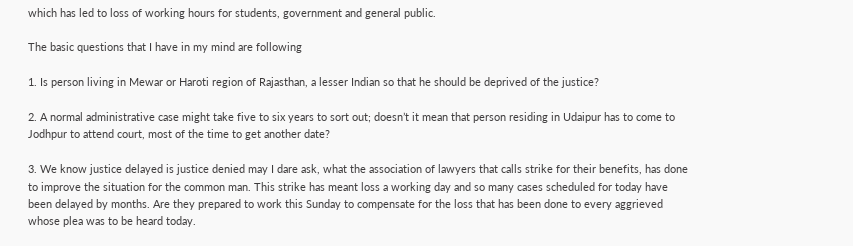which has led to loss of working hours for students, government and general public.

The basic questions that I have in my mind are following

1. Is person living in Mewar or Haroti region of Rajasthan, a lesser Indian so that he should be deprived of the justice?

2. A normal administrative case might take five to six years to sort out; doesn’t it mean that person residing in Udaipur has to come to Jodhpur to attend court, most of the time to get another date?

3. We know justice delayed is justice denied may I dare ask, what the association of lawyers that calls strike for their benefits, has done to improve the situation for the common man. This strike has meant loss a working day and so many cases scheduled for today have been delayed by months. Are they prepared to work this Sunday to compensate for the loss that has been done to every aggrieved whose plea was to be heard today.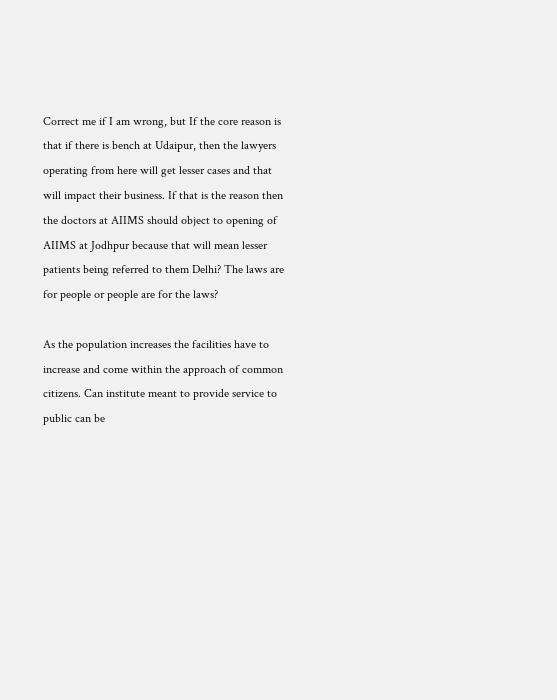Correct me if I am wrong, but If the core reason is that if there is bench at Udaipur, then the lawyers operating from here will get lesser cases and that will impact their business. If that is the reason then the doctors at AIIMS should object to opening of AIIMS at Jodhpur because that will mean lesser patients being referred to them Delhi? The laws are for people or people are for the laws?

As the population increases the facilities have to increase and come within the approach of common citizens. Can institute meant to provide service to public can be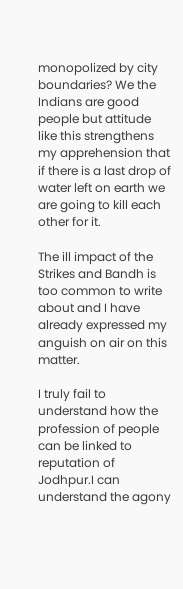monopolized by city boundaries? We the Indians are good people but attitude like this strengthens my apprehension that if there is a last drop of water left on earth we are going to kill each other for it.

The ill impact of the Strikes and Bandh is too common to write about and I have already expressed my anguish on air on this matter.

I truly fail to understand how the profession of people can be linked to reputation of Jodhpur.I can understand the agony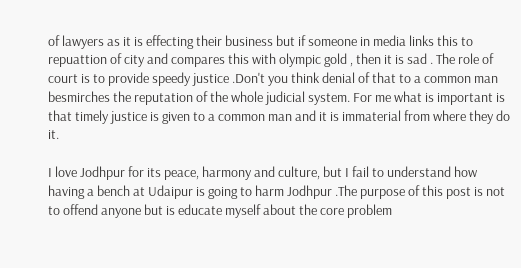of lawyers as it is effecting their business but if someone in media links this to repuattion of city and compares this with olympic gold , then it is sad . The role of court is to provide speedy justice .Don't you think denial of that to a common man besmirches the reputation of the whole judicial system. For me what is important is that timely justice is given to a common man and it is immaterial from where they do it.

I love Jodhpur for its peace, harmony and culture, but I fail to understand how having a bench at Udaipur is going to harm Jodhpur .The purpose of this post is not to offend anyone but is educate myself about the core problem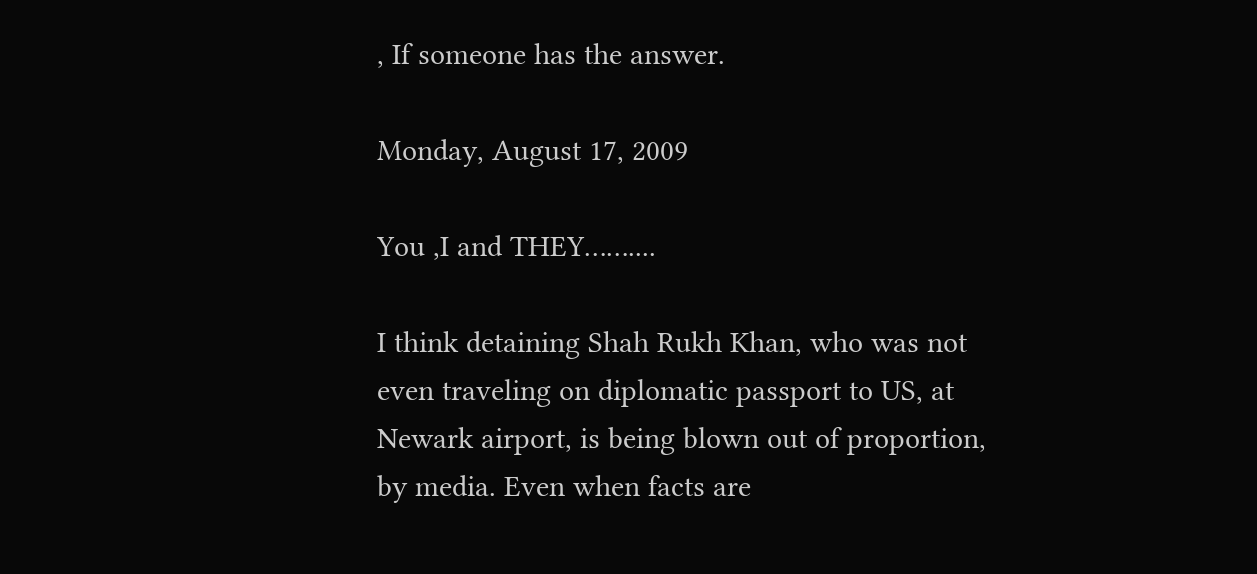, If someone has the answer.

Monday, August 17, 2009

You ,I and THEY……....

I think detaining Shah Rukh Khan, who was not even traveling on diplomatic passport to US, at Newark airport, is being blown out of proportion, by media. Even when facts are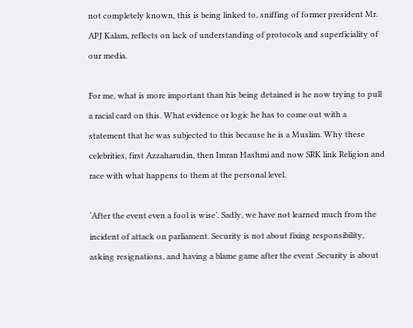not completely known, this is being linked to, sniffing of former president Mr. APJ Kalam, reflects on lack of understanding of protocols and superficiality of our media.

For me, what is more important than his being detained is he now trying to pull a racial card on this. What evidence or logic he has to come out with a statement that he was subjected to this because he is a Muslim. Why these celebrities, first Azzaharudin, then Imran Hashmi and now SRK link Religion and race with what happens to them at the personal level.

‘After the event even a fool is wise’. Sadly, we have not learned much from the incident of attack on parliament. Security is not about fixing responsibility, asking resignations, and having a blame game after the event .Security is about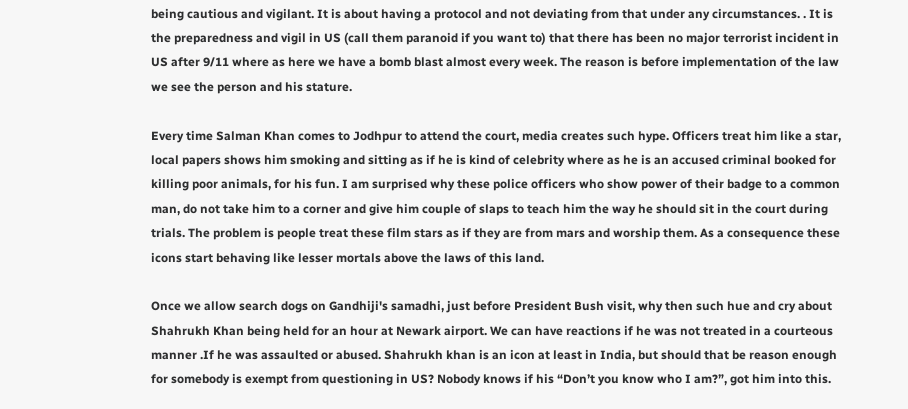being cautious and vigilant. It is about having a protocol and not deviating from that under any circumstances. . It is the preparedness and vigil in US (call them paranoid if you want to) that there has been no major terrorist incident in US after 9/11 where as here we have a bomb blast almost every week. The reason is before implementation of the law we see the person and his stature.

Every time Salman Khan comes to Jodhpur to attend the court, media creates such hype. Officers treat him like a star, local papers shows him smoking and sitting as if he is kind of celebrity where as he is an accused criminal booked for killing poor animals, for his fun. I am surprised why these police officers who show power of their badge to a common man, do not take him to a corner and give him couple of slaps to teach him the way he should sit in the court during trials. The problem is people treat these film stars as if they are from mars and worship them. As a consequence these icons start behaving like lesser mortals above the laws of this land.

Once we allow search dogs on Gandhiji's samadhi, just before President Bush visit, why then such hue and cry about Shahrukh Khan being held for an hour at Newark airport. We can have reactions if he was not treated in a courteous manner .If he was assaulted or abused. Shahrukh khan is an icon at least in India, but should that be reason enough for somebody is exempt from questioning in US? Nobody knows if his “Don’t you know who I am?”, got him into this.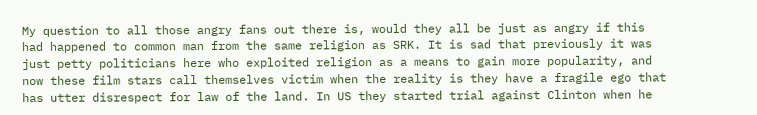My question to all those angry fans out there is, would they all be just as angry if this had happened to common man from the same religion as SRK. It is sad that previously it was just petty politicians here who exploited religion as a means to gain more popularity, and now these film stars call themselves victim when the reality is they have a fragile ego that has utter disrespect for law of the land. In US they started trial against Clinton when he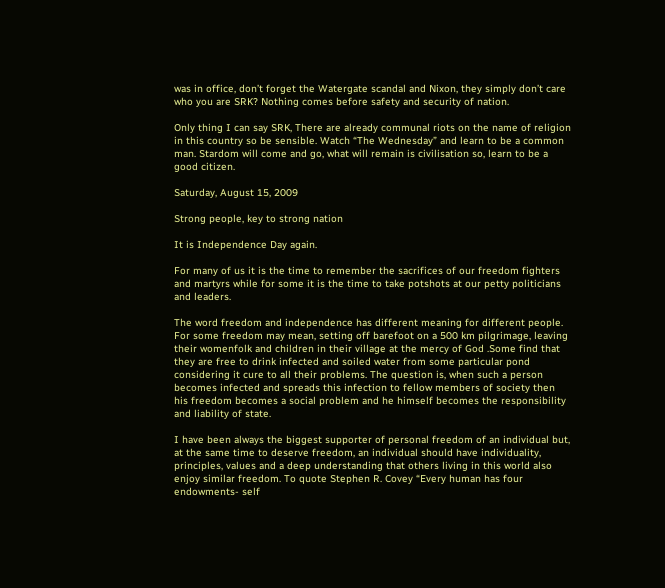was in office, don’t forget the Watergate scandal and Nixon, they simply don’t care who you are SRK? Nothing comes before safety and security of nation.

Only thing I can say SRK, There are already communal riots on the name of religion in this country so be sensible. Watch “The Wednesday” and learn to be a common man. Stardom will come and go, what will remain is civilisation so, learn to be a good citizen.

Saturday, August 15, 2009

Strong people, key to strong nation

It is Independence Day again.

For many of us it is the time to remember the sacrifices of our freedom fighters and martyrs while for some it is the time to take potshots at our petty politicians and leaders.

The word freedom and independence has different meaning for different people. For some freedom may mean, setting off barefoot on a 500 km pilgrimage, leaving their womenfolk and children in their village at the mercy of God .Some find that they are free to drink infected and soiled water from some particular pond considering it cure to all their problems. The question is, when such a person becomes infected and spreads this infection to fellow members of society then his freedom becomes a social problem and he himself becomes the responsibility and liability of state.

I have been always the biggest supporter of personal freedom of an individual but, at the same time to deserve freedom, an individual should have individuality, principles, values and a deep understanding that others living in this world also enjoy similar freedom. To quote Stephen R. Covey “Every human has four endowments- self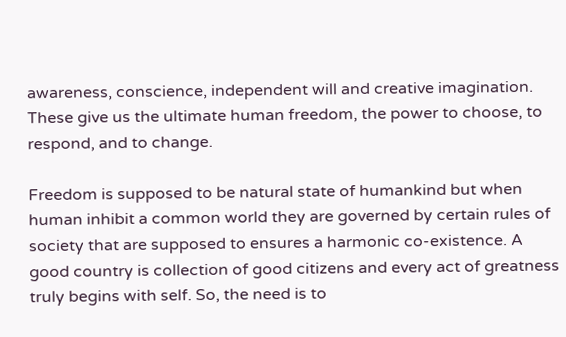awareness, conscience, independent will and creative imagination. These give us the ultimate human freedom, the power to choose, to respond, and to change.

Freedom is supposed to be natural state of humankind but when human inhibit a common world they are governed by certain rules of society that are supposed to ensures a harmonic co-existence. A good country is collection of good citizens and every act of greatness truly begins with self. So, the need is to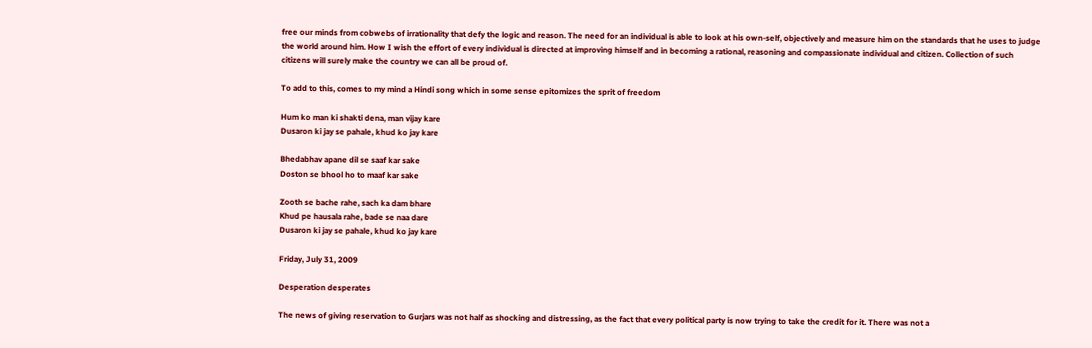free our minds from cobwebs of irrationality that defy the logic and reason. The need for an individual is able to look at his own-self, objectively and measure him on the standards that he uses to judge the world around him. How I wish the effort of every individual is directed at improving himself and in becoming a rational, reasoning and compassionate individual and citizen. Collection of such citizens will surely make the country we can all be proud of.

To add to this, comes to my mind a Hindi song which in some sense epitomizes the sprit of freedom

Hum ko man ki shakti dena, man vijay kare
Dusaron ki jay se pahale, khud ko jay kare

Bhedabhav apane dil se saaf kar sake
Doston se bhool ho to maaf kar sake

Zooth se bache rahe, sach ka dam bhare
Khud pe hausala rahe, bade se naa dare
Dusaron ki jay se pahale, khud ko jay kare

Friday, July 31, 2009

Desperation desperates

The news of giving reservation to Gurjars was not half as shocking and distressing, as the fact that every political party is now trying to take the credit for it. There was not a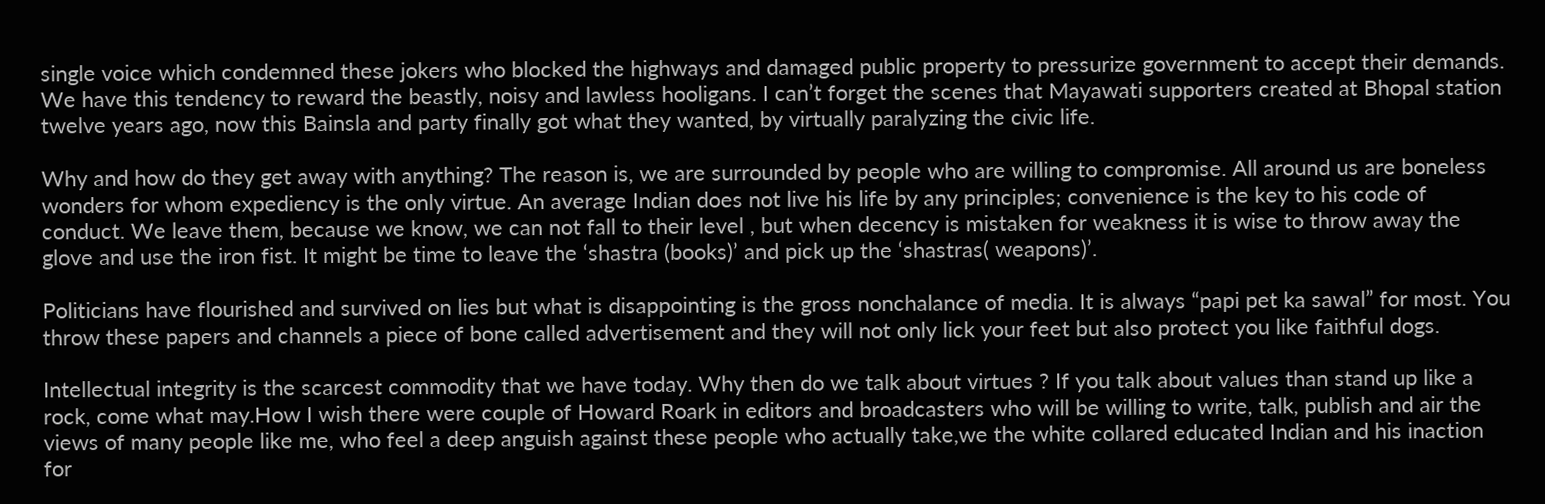single voice which condemned these jokers who blocked the highways and damaged public property to pressurize government to accept their demands. We have this tendency to reward the beastly, noisy and lawless hooligans. I can’t forget the scenes that Mayawati supporters created at Bhopal station twelve years ago, now this Bainsla and party finally got what they wanted, by virtually paralyzing the civic life.

Why and how do they get away with anything? The reason is, we are surrounded by people who are willing to compromise. All around us are boneless wonders for whom expediency is the only virtue. An average Indian does not live his life by any principles; convenience is the key to his code of conduct. We leave them, because we know, we can not fall to their level , but when decency is mistaken for weakness it is wise to throw away the glove and use the iron fist. It might be time to leave the ‘shastra (books)’ and pick up the ‘shastras( weapons)’.

Politicians have flourished and survived on lies but what is disappointing is the gross nonchalance of media. It is always “papi pet ka sawal” for most. You throw these papers and channels a piece of bone called advertisement and they will not only lick your feet but also protect you like faithful dogs.

Intellectual integrity is the scarcest commodity that we have today. Why then do we talk about virtues ? If you talk about values than stand up like a rock, come what may.How I wish there were couple of Howard Roark in editors and broadcasters who will be willing to write, talk, publish and air the views of many people like me, who feel a deep anguish against these people who actually take,we the white collared educated Indian and his inaction for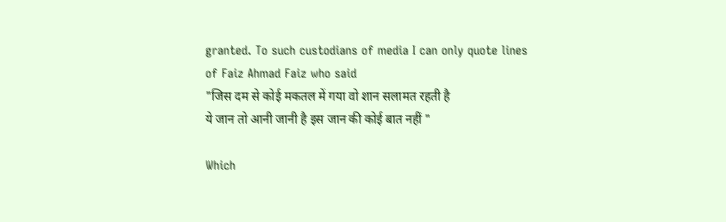granted. To such custodians of media I can only quote lines of Faiz Ahmad Faiz who said
"जिस दम से कोई मकतल में गया वो शान सलामत रहती है
ये जान तो आनी जानी है इस जान की कोई बात नहीं "

Which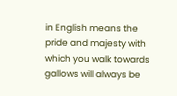in English means the pride and majesty with which you walk towards gallows will always be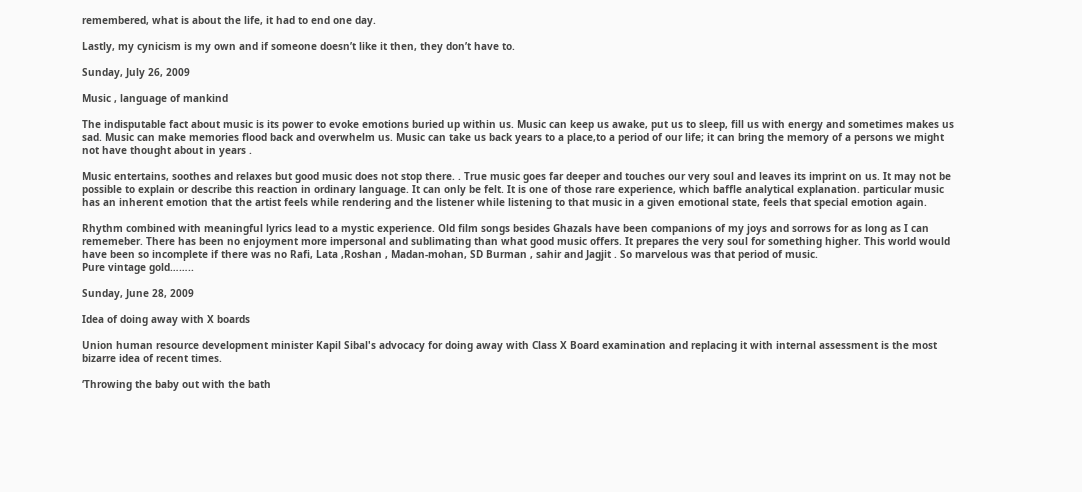remembered, what is about the life, it had to end one day.

Lastly, my cynicism is my own and if someone doesn’t like it then, they don’t have to.

Sunday, July 26, 2009

Music , language of mankind

The indisputable fact about music is its power to evoke emotions buried up within us. Music can keep us awake, put us to sleep, fill us with energy and sometimes makes us sad. Music can make memories flood back and overwhelm us. Music can take us back years to a place,to a period of our life; it can bring the memory of a persons we might not have thought about in years .

Music entertains, soothes and relaxes but good music does not stop there. . True music goes far deeper and touches our very soul and leaves its imprint on us. It may not be possible to explain or describe this reaction in ordinary language. It can only be felt. It is one of those rare experience, which baffle analytical explanation. particular music has an inherent emotion that the artist feels while rendering and the listener while listening to that music in a given emotional state, feels that special emotion again.

Rhythm combined with meaningful lyrics lead to a mystic experience. Old film songs besides Ghazals have been companions of my joys and sorrows for as long as I can rememeber. There has been no enjoyment more impersonal and sublimating than what good music offers. It prepares the very soul for something higher. This world would have been so incomplete if there was no Rafi, Lata ,Roshan , Madan-mohan, SD Burman , sahir and Jagjit . So marvelous was that period of music.
Pure vintage gold……..

Sunday, June 28, 2009

Idea of doing away with X boards

Union human resource development minister Kapil Sibal's advocacy for doing away with Class X Board examination and replacing it with internal assessment is the most bizarre idea of recent times.

‘Throwing the baby out with the bath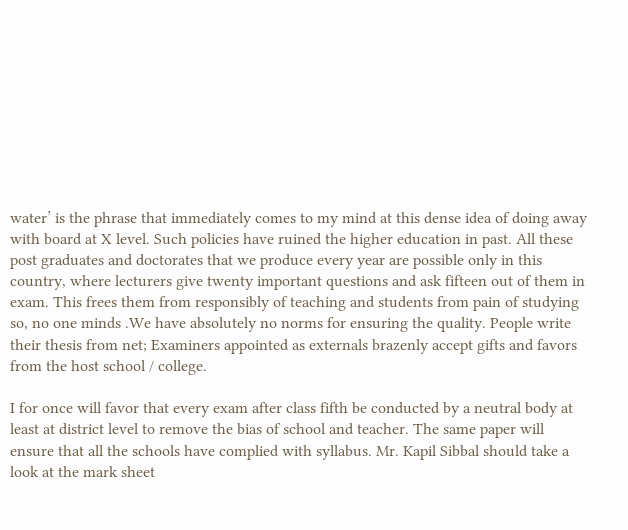water’ is the phrase that immediately comes to my mind at this dense idea of doing away with board at X level. Such policies have ruined the higher education in past. All these post graduates and doctorates that we produce every year are possible only in this country, where lecturers give twenty important questions and ask fifteen out of them in exam. This frees them from responsibly of teaching and students from pain of studying so, no one minds .We have absolutely no norms for ensuring the quality. People write their thesis from net; Examiners appointed as externals brazenly accept gifts and favors from the host school / college.

I for once will favor that every exam after class fifth be conducted by a neutral body at least at district level to remove the bias of school and teacher. The same paper will ensure that all the schools have complied with syllabus. Mr. Kapil Sibbal should take a look at the mark sheet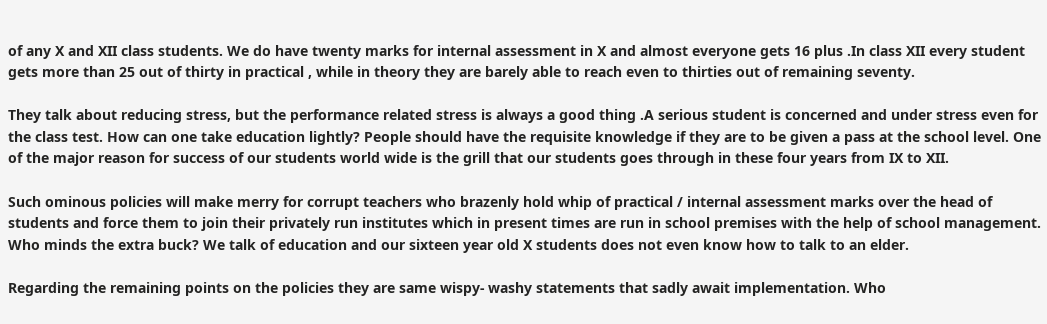of any X and XII class students. We do have twenty marks for internal assessment in X and almost everyone gets 16 plus .In class XII every student gets more than 25 out of thirty in practical , while in theory they are barely able to reach even to thirties out of remaining seventy.

They talk about reducing stress, but the performance related stress is always a good thing .A serious student is concerned and under stress even for the class test. How can one take education lightly? People should have the requisite knowledge if they are to be given a pass at the school level. One of the major reason for success of our students world wide is the grill that our students goes through in these four years from IX to XII.

Such ominous policies will make merry for corrupt teachers who brazenly hold whip of practical / internal assessment marks over the head of students and force them to join their privately run institutes which in present times are run in school premises with the help of school management. Who minds the extra buck? We talk of education and our sixteen year old X students does not even know how to talk to an elder.

Regarding the remaining points on the policies they are same wispy- washy statements that sadly await implementation. Who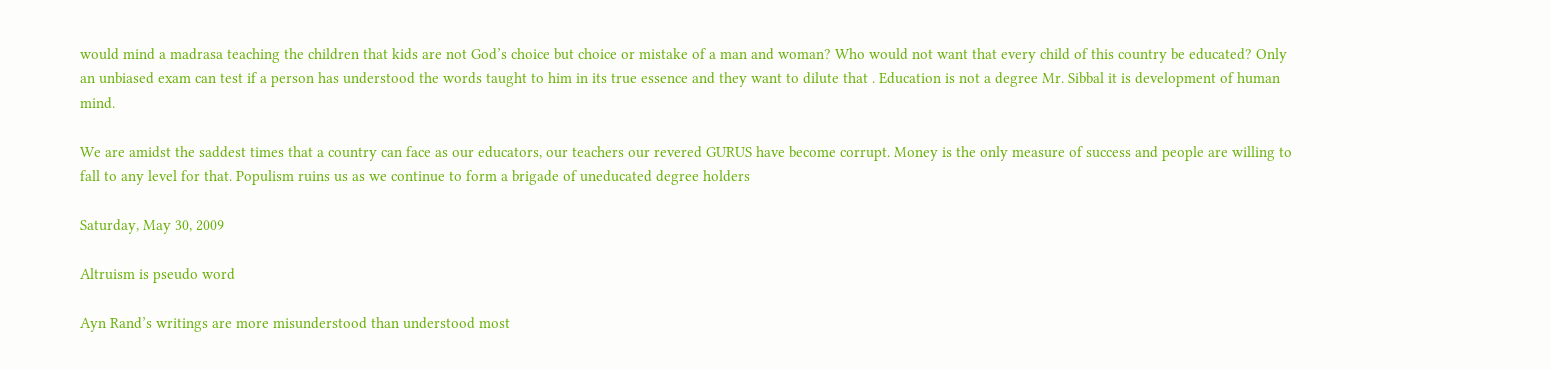would mind a madrasa teaching the children that kids are not God’s choice but choice or mistake of a man and woman? Who would not want that every child of this country be educated? Only an unbiased exam can test if a person has understood the words taught to him in its true essence and they want to dilute that . Education is not a degree Mr. Sibbal it is development of human mind.

We are amidst the saddest times that a country can face as our educators, our teachers our revered GURUS have become corrupt. Money is the only measure of success and people are willing to fall to any level for that. Populism ruins us as we continue to form a brigade of uneducated degree holders

Saturday, May 30, 2009

Altruism is pseudo word

Ayn Rand’s writings are more misunderstood than understood most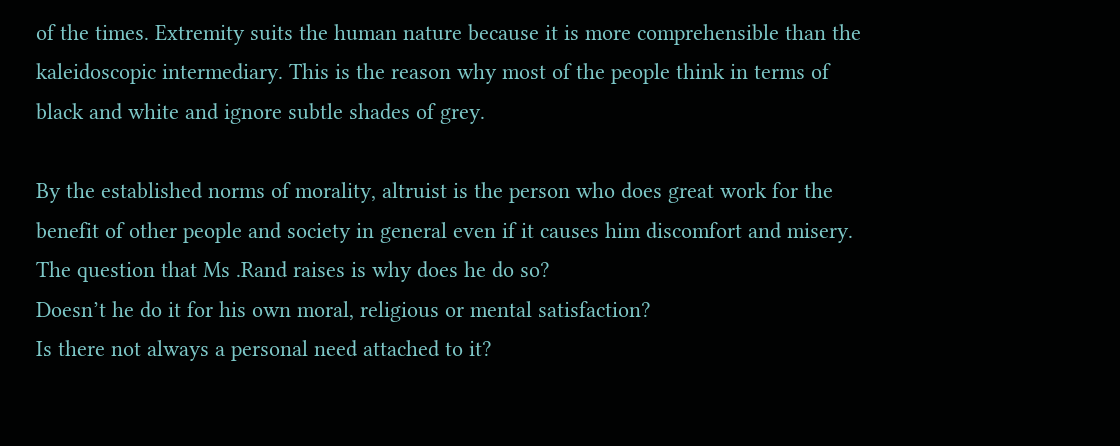of the times. Extremity suits the human nature because it is more comprehensible than the kaleidoscopic intermediary. This is the reason why most of the people think in terms of black and white and ignore subtle shades of grey.

By the established norms of morality, altruist is the person who does great work for the benefit of other people and society in general even if it causes him discomfort and misery. The question that Ms .Rand raises is why does he do so?
Doesn’t he do it for his own moral, religious or mental satisfaction?
Is there not always a personal need attached to it?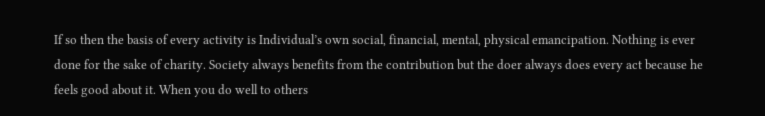If so then the basis of every activity is Individual’s own social, financial, mental, physical emancipation. Nothing is ever done for the sake of charity. Society always benefits from the contribution but the doer always does every act because he feels good about it. When you do well to others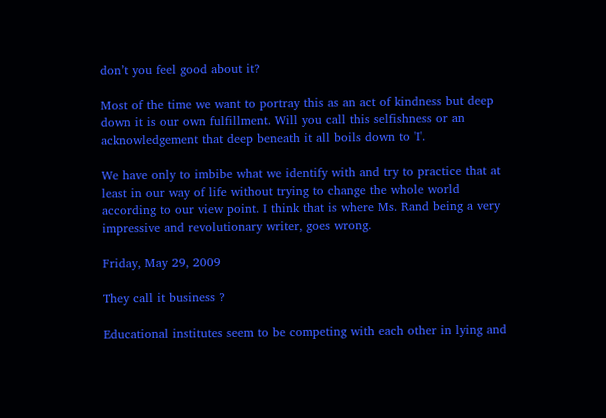don’t you feel good about it?

Most of the time we want to portray this as an act of kindness but deep down it is our own fulfillment. Will you call this selfishness or an acknowledgement that deep beneath it all boils down to 'I'.

We have only to imbibe what we identify with and try to practice that at least in our way of life without trying to change the whole world according to our view point. I think that is where Ms. Rand being a very impressive and revolutionary writer, goes wrong.

Friday, May 29, 2009

They call it business ?

Educational institutes seem to be competing with each other in lying and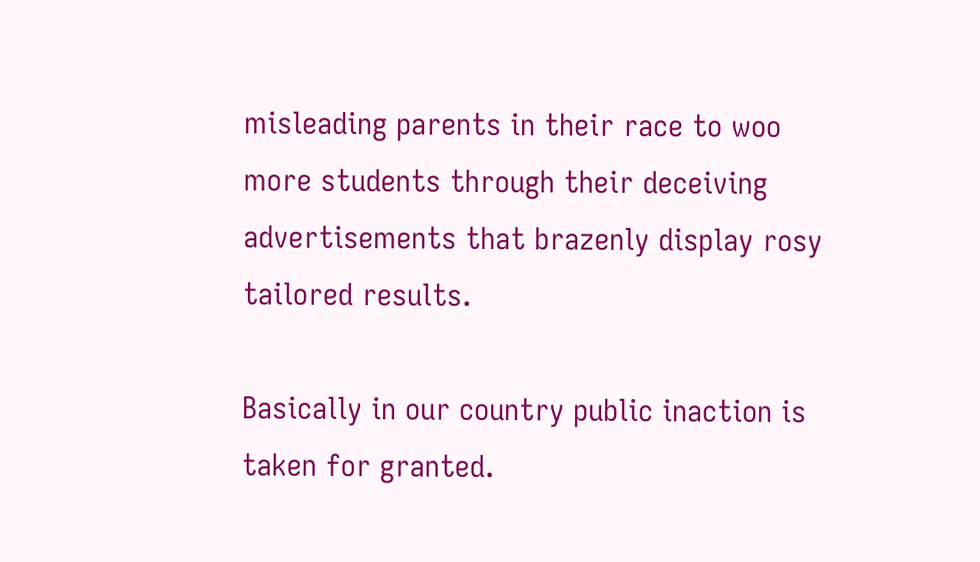misleading parents in their race to woo more students through their deceiving advertisements that brazenly display rosy tailored results.

Basically in our country public inaction is taken for granted.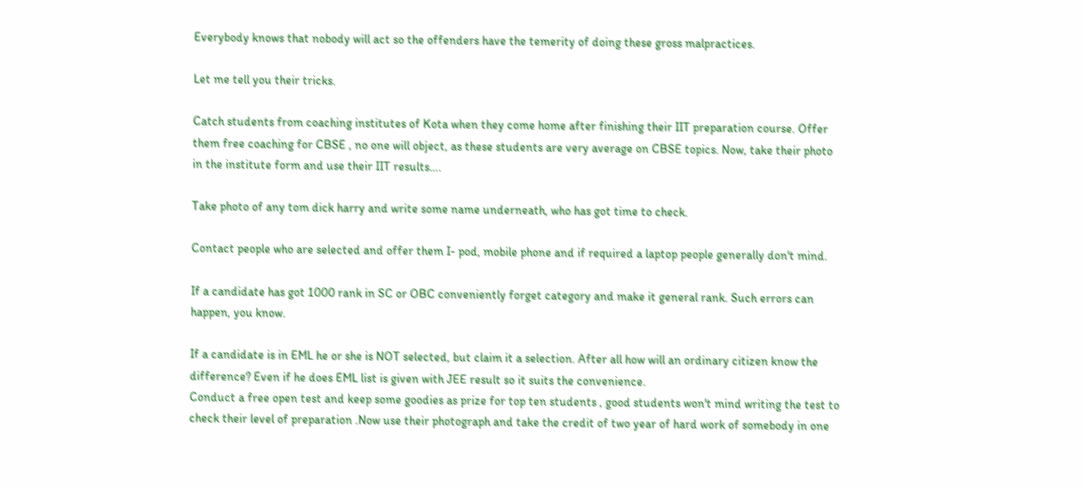Everybody knows that nobody will act so the offenders have the temerity of doing these gross malpractices.

Let me tell you their tricks.

Catch students from coaching institutes of Kota when they come home after finishing their IIT preparation course. Offer them free coaching for CBSE , no one will object, as these students are very average on CBSE topics. Now, take their photo in the institute form and use their IIT results….

Take photo of any tom dick harry and write some name underneath, who has got time to check.

Contact people who are selected and offer them I- pod, mobile phone and if required a laptop people generally don't mind.

If a candidate has got 1000 rank in SC or OBC conveniently forget category and make it general rank. Such errors can happen, you know.

If a candidate is in EML he or she is NOT selected, but claim it a selection. After all how will an ordinary citizen know the difference? Even if he does EML list is given with JEE result so it suits the convenience.
Conduct a free open test and keep some goodies as prize for top ten students , good students won't mind writing the test to check their level of preparation .Now use their photograph and take the credit of two year of hard work of somebody in one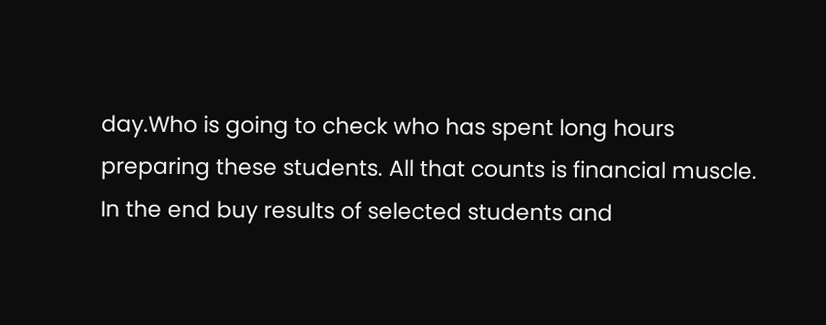day.Who is going to check who has spent long hours preparing these students. All that counts is financial muscle.
In the end buy results of selected students and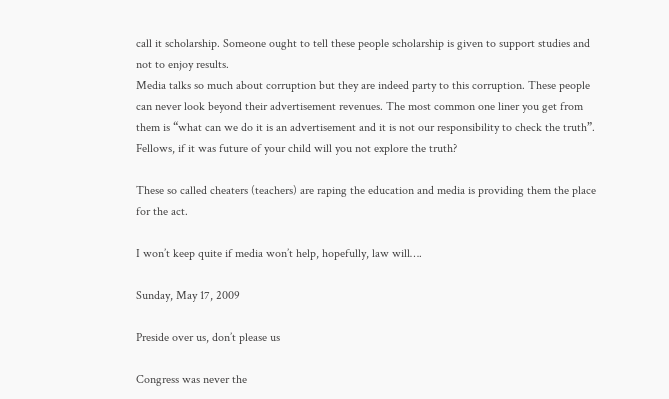call it scholarship. Someone ought to tell these people scholarship is given to support studies and not to enjoy results.
Media talks so much about corruption but they are indeed party to this corruption. These people can never look beyond their advertisement revenues. The most common one liner you get from them is “what can we do it is an advertisement and it is not our responsibility to check the truth”. Fellows, if it was future of your child will you not explore the truth?

These so called cheaters (teachers) are raping the education and media is providing them the place for the act.

I won’t keep quite if media won’t help, hopefully, law will….

Sunday, May 17, 2009

Preside over us, don’t please us

Congress was never the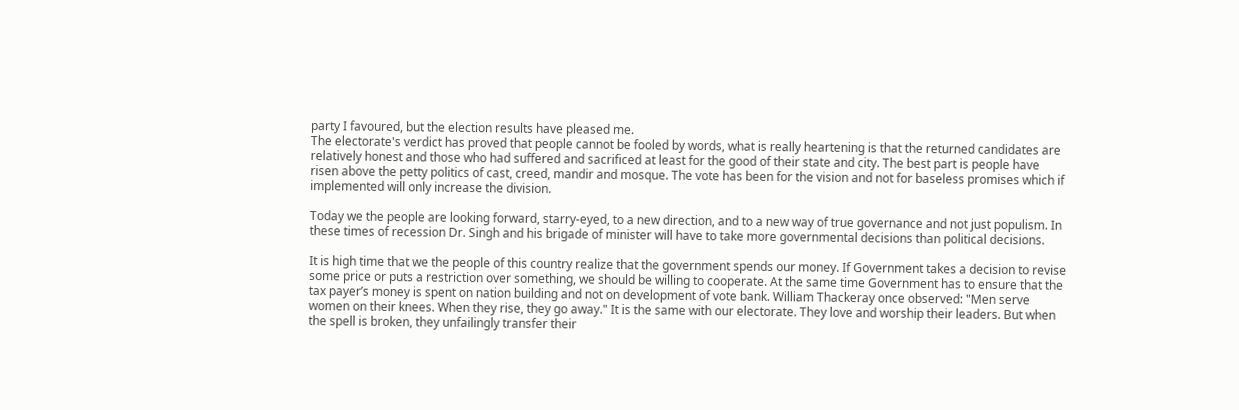party I favoured, but the election results have pleased me.
The electorate's verdict has proved that people cannot be fooled by words, what is really heartening is that the returned candidates are relatively honest and those who had suffered and sacrificed at least for the good of their state and city. The best part is people have risen above the petty politics of cast, creed, mandir and mosque. The vote has been for the vision and not for baseless promises which if implemented will only increase the division.

Today we the people are looking forward, starry-eyed, to a new direction, and to a new way of true governance and not just populism. In these times of recession Dr. Singh and his brigade of minister will have to take more governmental decisions than political decisions.

It is high time that we the people of this country realize that the government spends our money. If Government takes a decision to revise some price or puts a restriction over something, we should be willing to cooperate. At the same time Government has to ensure that the tax payer’s money is spent on nation building and not on development of vote bank. William Thackeray once observed: "Men serve women on their knees. When they rise, they go away." It is the same with our electorate. They love and worship their leaders. But when the spell is broken, they unfailingly transfer their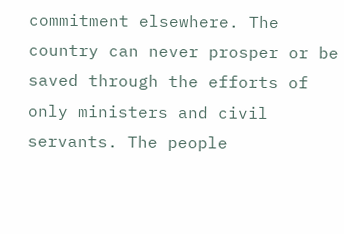commitment elsewhere. The country can never prosper or be saved through the efforts of only ministers and civil servants. The people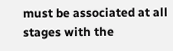must be associated at all stages with the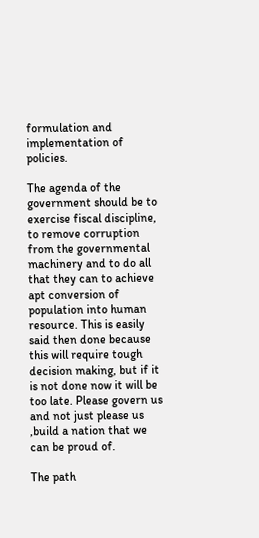formulation and implementation of policies.

The agenda of the government should be to exercise fiscal discipline, to remove corruption from the governmental machinery and to do all that they can to achieve apt conversion of population into human resource. This is easily said then done because this will require tough decision making, but if it is not done now it will be too late. Please govern us and not just please us ,build a nation that we can be proud of.

The path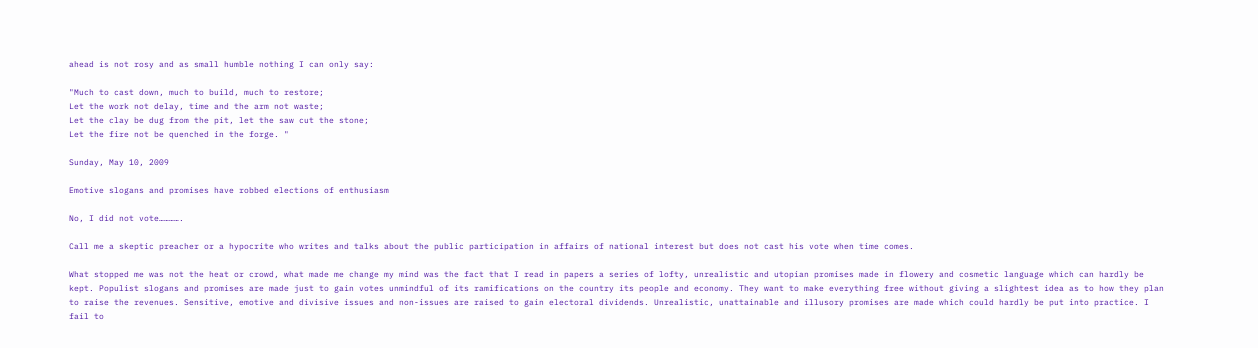ahead is not rosy and as small humble nothing I can only say:

"Much to cast down, much to build, much to restore;
Let the work not delay, time and the arm not waste;
Let the clay be dug from the pit, let the saw cut the stone;
Let the fire not be quenched in the forge. "

Sunday, May 10, 2009

Emotive slogans and promises have robbed elections of enthusiasm

No, I did not vote………….

Call me a skeptic preacher or a hypocrite who writes and talks about the public participation in affairs of national interest but does not cast his vote when time comes.

What stopped me was not the heat or crowd, what made me change my mind was the fact that I read in papers a series of lofty, unrealistic and utopian promises made in flowery and cosmetic language which can hardly be kept. Populist slogans and promises are made just to gain votes unmindful of its ramifications on the country its people and economy. They want to make everything free without giving a slightest idea as to how they plan to raise the revenues. Sensitive, emotive and divisive issues and non-issues are raised to gain electoral dividends. Unrealistic, unattainable and illusory promises are made which could hardly be put into practice. I fail to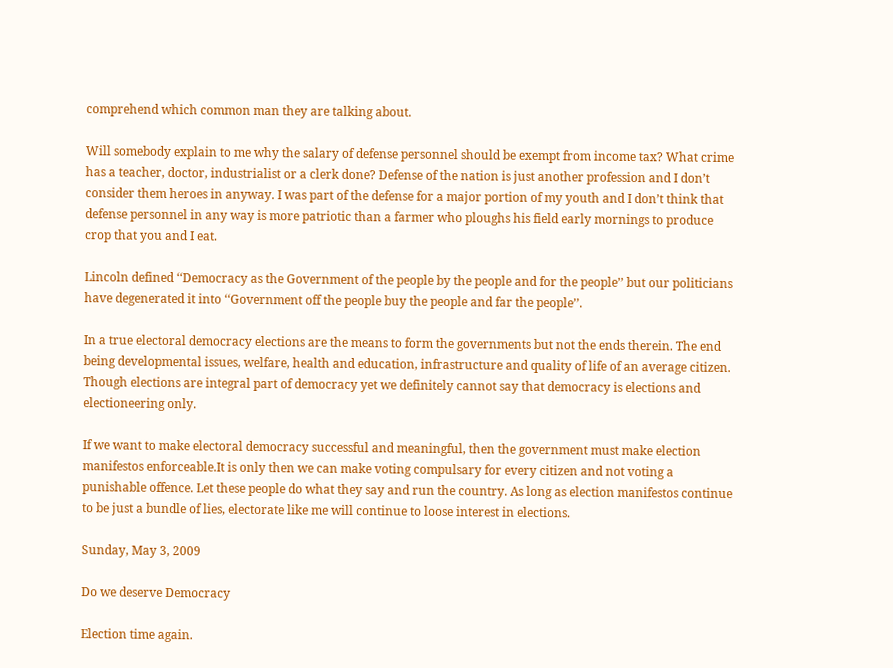comprehend which common man they are talking about.

Will somebody explain to me why the salary of defense personnel should be exempt from income tax? What crime has a teacher, doctor, industrialist or a clerk done? Defense of the nation is just another profession and I don’t consider them heroes in anyway. I was part of the defense for a major portion of my youth and I don’t think that defense personnel in any way is more patriotic than a farmer who ploughs his field early mornings to produce crop that you and I eat.

Lincoln defined ‘‘Democracy as the Government of the people by the people and for the people’’ but our politicians have degenerated it into ‘‘Government off the people buy the people and far the people’’.

In a true electoral democracy elections are the means to form the governments but not the ends therein. The end being developmental issues, welfare, health and education, infrastructure and quality of life of an average citizen. Though elections are integral part of democracy yet we definitely cannot say that democracy is elections and electioneering only.

If we want to make electoral democracy successful and meaningful, then the government must make election manifestos enforceable.It is only then we can make voting compulsary for every citizen and not voting a punishable offence. Let these people do what they say and run the country. As long as election manifestos continue to be just a bundle of lies, electorate like me will continue to loose interest in elections.

Sunday, May 3, 2009

Do we deserve Democracy

Election time again.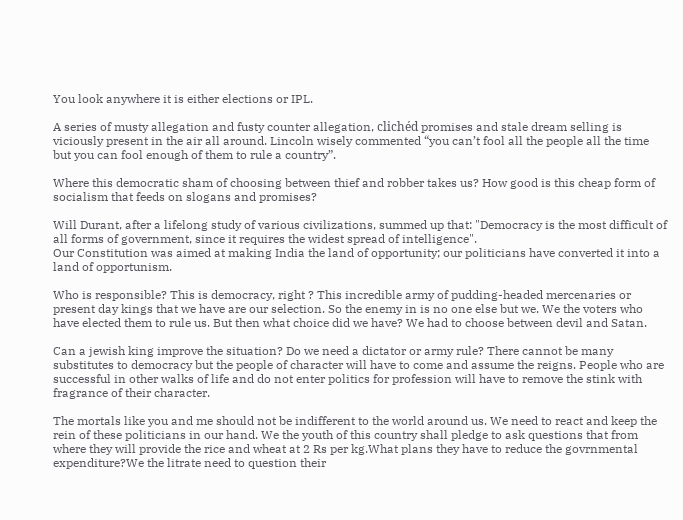You look anywhere it is either elections or IPL.

A series of musty allegation and fusty counter allegation, clichéd promises and stale dream selling is viciously present in the air all around. Lincoln wisely commented “you can’t fool all the people all the time but you can fool enough of them to rule a country”.

Where this democratic sham of choosing between thief and robber takes us? How good is this cheap form of socialism that feeds on slogans and promises?

Will Durant, after a lifelong study of various civilizations, summed up that: "Democracy is the most difficult of all forms of government, since it requires the widest spread of intelligence".
Our Constitution was aimed at making India the land of opportunity; our politicians have converted it into a land of opportunism.

Who is responsible? This is democracy, right ? This incredible army of pudding-headed mercenaries or present day kings that we have are our selection. So the enemy in is no one else but we. We the voters who have elected them to rule us. But then what choice did we have? We had to choose between devil and Satan.

Can a jewish king improve the situation? Do we need a dictator or army rule? There cannot be many substitutes to democracy but the people of character will have to come and assume the reigns. People who are successful in other walks of life and do not enter politics for profession will have to remove the stink with fragrance of their character.

The mortals like you and me should not be indifferent to the world around us. We need to react and keep the rein of these politicians in our hand. We the youth of this country shall pledge to ask questions that from where they will provide the rice and wheat at 2 Rs per kg.What plans they have to reduce the govrnmental expenditure?We the litrate need to question their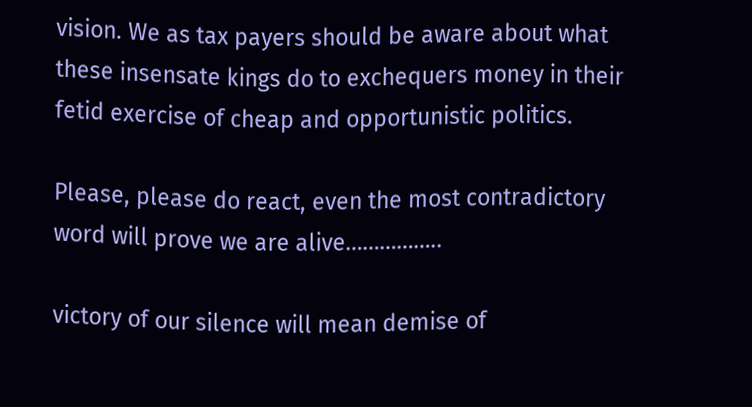vision. We as tax payers should be aware about what these insensate kings do to exchequers money in their fetid exercise of cheap and opportunistic politics.

Please, please do react, even the most contradictory word will prove we are alive……………..

victory of our silence will mean demise of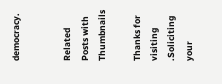democracy.


Related Posts with Thumbnails

Thanks for visiting .Soliciting your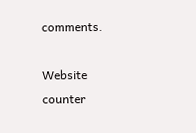comments.

Website counter